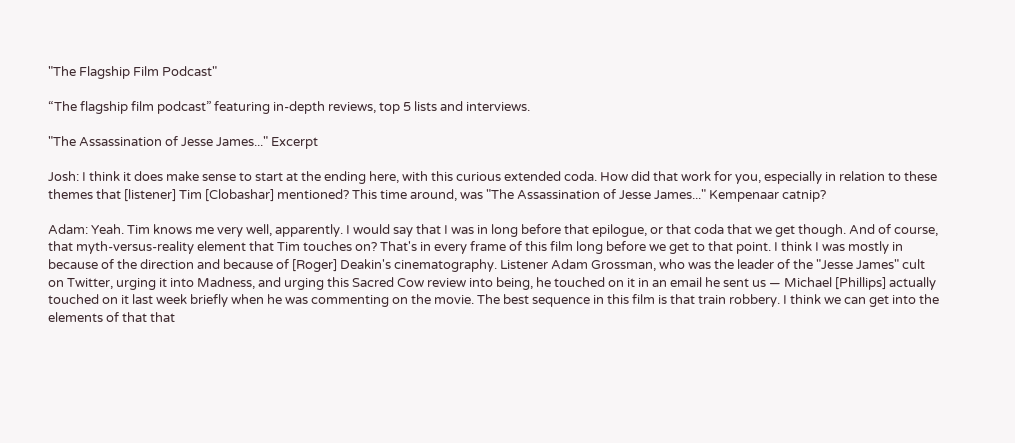"The Flagship Film Podcast"

“The flagship film podcast” featuring in-depth reviews, top 5 lists and interviews.

"The Assassination of Jesse James..." Excerpt

Josh: I think it does make sense to start at the ending here, with this curious extended coda. How did that work for you, especially in relation to these themes that [listener] Tim [Clobashar] mentioned? This time around, was "The Assassination of Jesse James..." Kempenaar catnip?

Adam: Yeah. Tim knows me very well, apparently. I would say that I was in long before that epilogue, or that coda that we get though. And of course, that myth-versus-reality element that Tim touches on? That's in every frame of this film long before we get to that point. I think I was mostly in because of the direction and because of [Roger] Deakin's cinematography. Listener Adam Grossman, who was the leader of the "Jesse James" cult on Twitter, urging it into Madness, and urging this Sacred Cow review into being, he touched on it in an email he sent us — Michael [Phillips] actually touched on it last week briefly when he was commenting on the movie. The best sequence in this film is that train robbery. I think we can get into the elements of that that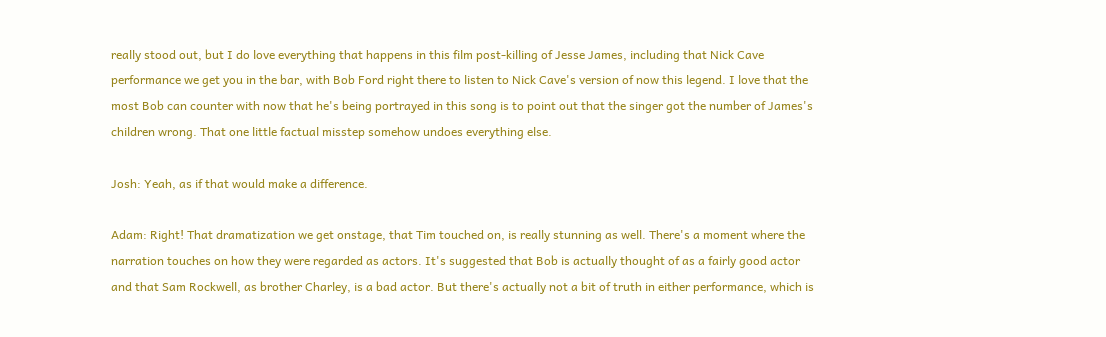really stood out, but I do love everything that happens in this film post-killing of Jesse James, including that Nick Cave performance we get you in the bar, with Bob Ford right there to listen to Nick Cave's version of now this legend. I love that the most Bob can counter with now that he's being portrayed in this song is to point out that the singer got the number of James's children wrong. That one little factual misstep somehow undoes everything else.

Josh: Yeah, as if that would make a difference.

Adam: Right! That dramatization we get onstage, that Tim touched on, is really stunning as well. There's a moment where the narration touches on how they were regarded as actors. It's suggested that Bob is actually thought of as a fairly good actor and that Sam Rockwell, as brother Charley, is a bad actor. But there's actually not a bit of truth in either performance, which is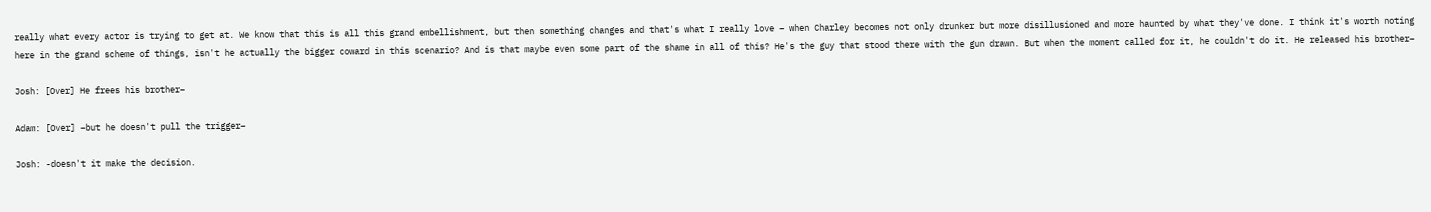really what every actor is trying to get at. We know that this is all this grand embellishment, but then something changes and that's what I really love – when Charley becomes not only drunker but more disillusioned and more haunted by what they've done. I think it's worth noting here in the grand scheme of things, isn't he actually the bigger coward in this scenario? And is that maybe even some part of the shame in all of this? He's the guy that stood there with the gun drawn. But when the moment called for it, he couldn't do it. He released his brother–

Josh: [Over] He frees his brother–

Adam: [Over] –but he doesn't pull the trigger–

Josh: -doesn't it make the decision.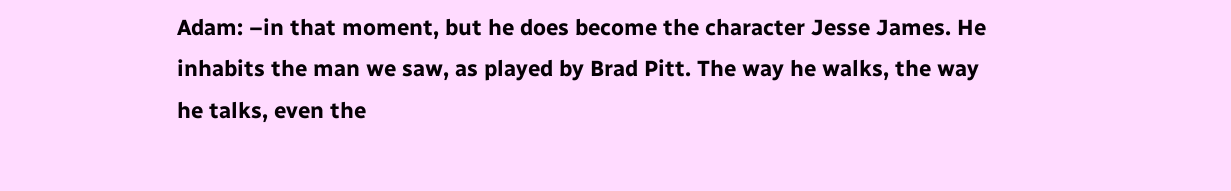Adam: –in that moment, but he does become the character Jesse James. He inhabits the man we saw, as played by Brad Pitt. The way he walks, the way he talks, even the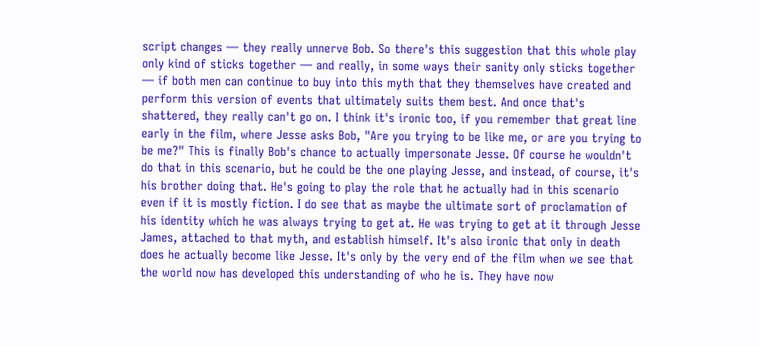script changes — they really unnerve Bob. So there's this suggestion that this whole play only kind of sticks together — and really, in some ways their sanity only sticks together — if both men can continue to buy into this myth that they themselves have created and perform this version of events that ultimately suits them best. And once that's shattered, they really can't go on. I think it's ironic too, if you remember that great line early in the film, where Jesse asks Bob, "Are you trying to be like me, or are you trying to be me?" This is finally Bob's chance to actually impersonate Jesse. Of course he wouldn't do that in this scenario, but he could be the one playing Jesse, and instead, of course, it's his brother doing that. He's going to play the role that he actually had in this scenario even if it is mostly fiction. I do see that as maybe the ultimate sort of proclamation of his identity which he was always trying to get at. He was trying to get at it through Jesse James, attached to that myth, and establish himself. It's also ironic that only in death does he actually become like Jesse. It's only by the very end of the film when we see that the world now has developed this understanding of who he is. They have now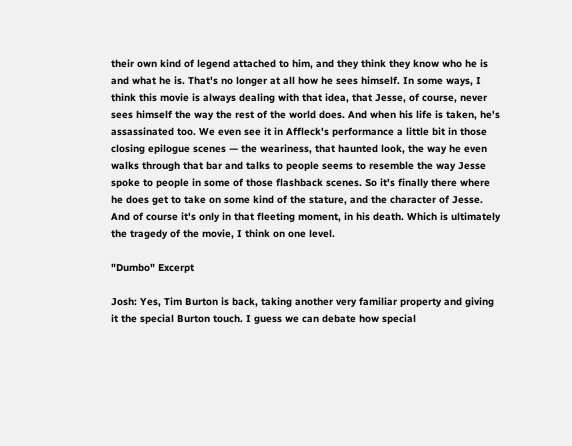their own kind of legend attached to him, and they think they know who he is and what he is. That's no longer at all how he sees himself. In some ways, I think this movie is always dealing with that idea, that Jesse, of course, never sees himself the way the rest of the world does. And when his life is taken, he's assassinated too. We even see it in Affleck's performance a little bit in those closing epilogue scenes — the weariness, that haunted look, the way he even walks through that bar and talks to people seems to resemble the way Jesse spoke to people in some of those flashback scenes. So it's finally there where he does get to take on some kind of the stature, and the character of Jesse. And of course it's only in that fleeting moment, in his death. Which is ultimately the tragedy of the movie, I think on one level.

"Dumbo" Excerpt

Josh: Yes, Tim Burton is back, taking another very familiar property and giving it the special Burton touch. I guess we can debate how special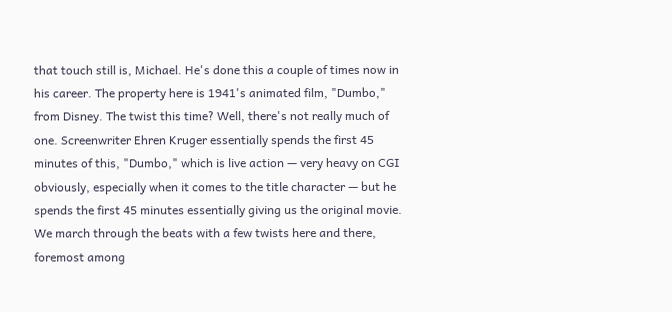that touch still is, Michael. He's done this a couple of times now in his career. The property here is 1941's animated film, "Dumbo," from Disney. The twist this time? Well, there's not really much of one. Screenwriter Ehren Kruger essentially spends the first 45 minutes of this, "Dumbo," which is live action — very heavy on CGI obviously, especially when it comes to the title character — but he spends the first 45 minutes essentially giving us the original movie. We march through the beats with a few twists here and there, foremost among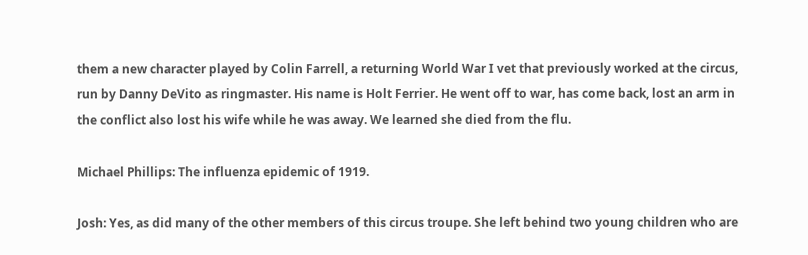them a new character played by Colin Farrell, a returning World War I vet that previously worked at the circus, run by Danny DeVito as ringmaster. His name is Holt Ferrier. He went off to war, has come back, lost an arm in the conflict also lost his wife while he was away. We learned she died from the flu.

Michael Phillips: The influenza epidemic of 1919.

Josh: Yes, as did many of the other members of this circus troupe. She left behind two young children who are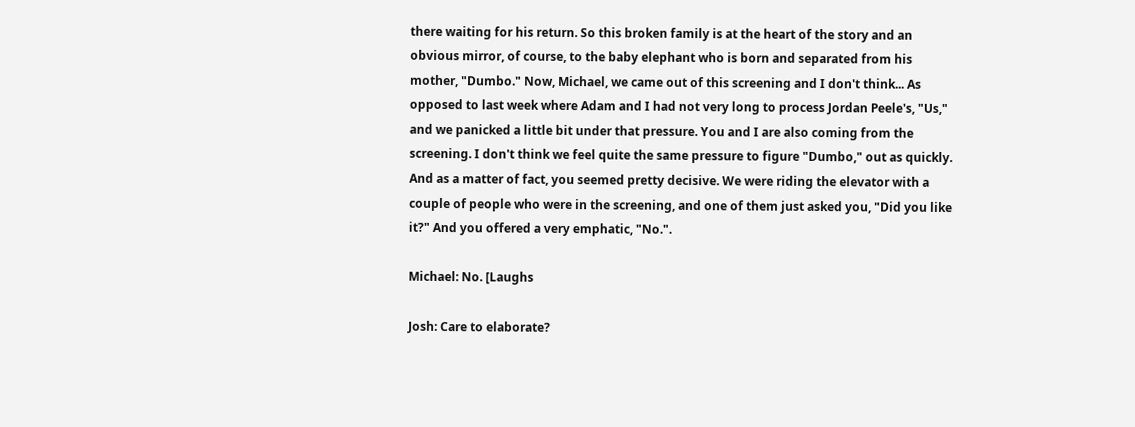there waiting for his return. So this broken family is at the heart of the story and an obvious mirror, of course, to the baby elephant who is born and separated from his mother, "Dumbo." Now, Michael, we came out of this screening and I don't think... As opposed to last week where Adam and I had not very long to process Jordan Peele's, "Us," and we panicked a little bit under that pressure. You and I are also coming from the screening. I don't think we feel quite the same pressure to figure "Dumbo," out as quickly. And as a matter of fact, you seemed pretty decisive. We were riding the elevator with a couple of people who were in the screening, and one of them just asked you, "Did you like it?" And you offered a very emphatic, "No.".

Michael: No. [Laughs

Josh: Care to elaborate?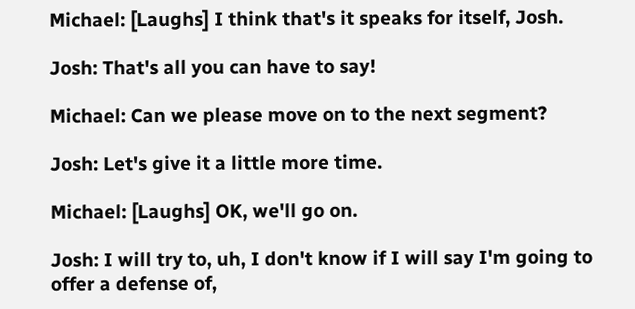Michael: [Laughs] I think that's it speaks for itself, Josh.

Josh: That's all you can have to say!

Michael: Can we please move on to the next segment?

Josh: Let's give it a little more time.

Michael: [Laughs] OK, we'll go on.

Josh: I will try to, uh, I don't know if I will say I'm going to offer a defense of,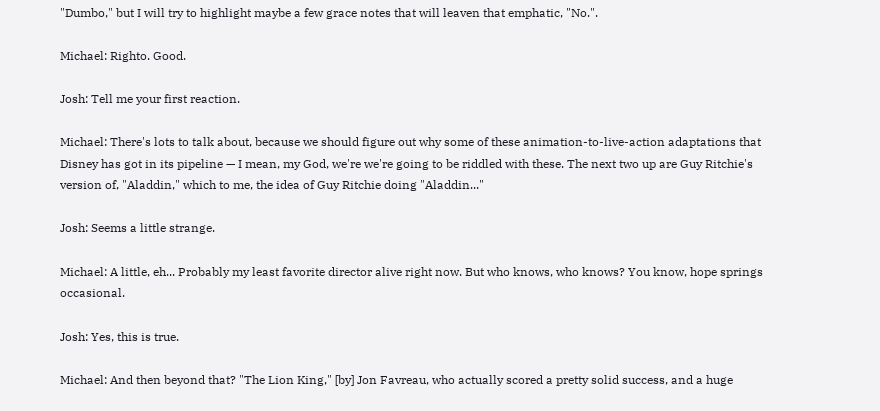"Dumbo," but I will try to highlight maybe a few grace notes that will leaven that emphatic, "No.".

Michael: Righto. Good.

Josh: Tell me your first reaction.

Michael: There's lots to talk about, because we should figure out why some of these animation-to-live-action adaptations that Disney has got in its pipeline — I mean, my God, we're we're going to be riddled with these. The next two up are Guy Ritchie's version of, "Aladdin," which to me, the idea of Guy Ritchie doing "Aladdin..."

Josh: Seems a little strange.

Michael: A little, eh... Probably my least favorite director alive right now. But who knows, who knows? You know, hope springs occasional.

Josh: Yes, this is true.

Michael: And then beyond that? "The Lion King," [by] Jon Favreau, who actually scored a pretty solid success, and a huge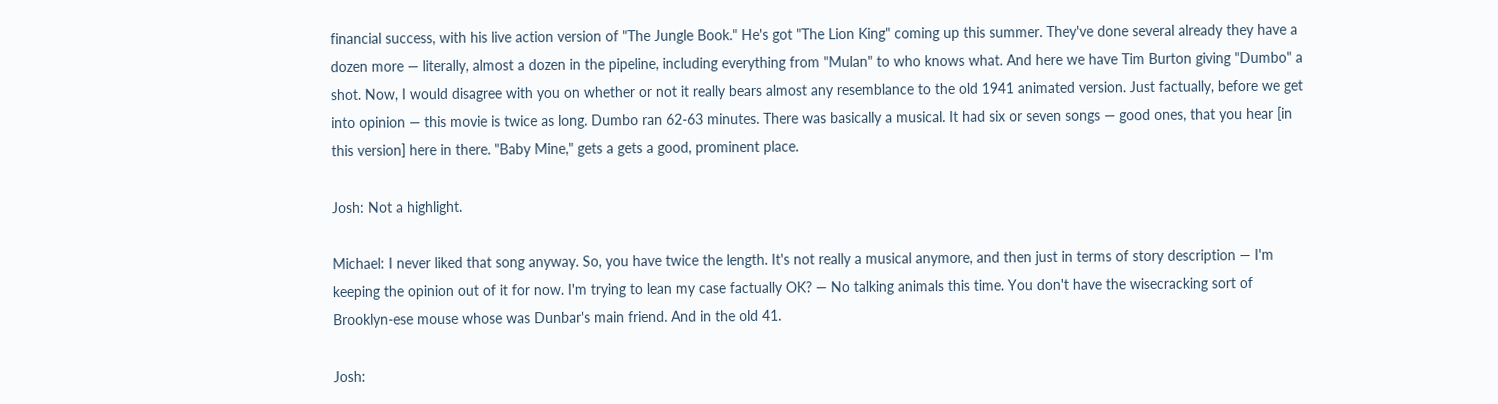financial success, with his live action version of "The Jungle Book." He's got "The Lion King" coming up this summer. They've done several already they have a dozen more — literally, almost a dozen in the pipeline, including everything from "Mulan" to who knows what. And here we have Tim Burton giving "Dumbo" a shot. Now, I would disagree with you on whether or not it really bears almost any resemblance to the old 1941 animated version. Just factually, before we get into opinion — this movie is twice as long. Dumbo ran 62-63 minutes. There was basically a musical. It had six or seven songs — good ones, that you hear [in this version] here in there. "Baby Mine," gets a gets a good, prominent place.

Josh: Not a highlight.

Michael: I never liked that song anyway. So, you have twice the length. It's not really a musical anymore, and then just in terms of story description — I'm keeping the opinion out of it for now. I'm trying to lean my case factually OK? — No talking animals this time. You don't have the wisecracking sort of Brooklyn-ese mouse whose was Dunbar's main friend. And in the old 41.

Josh: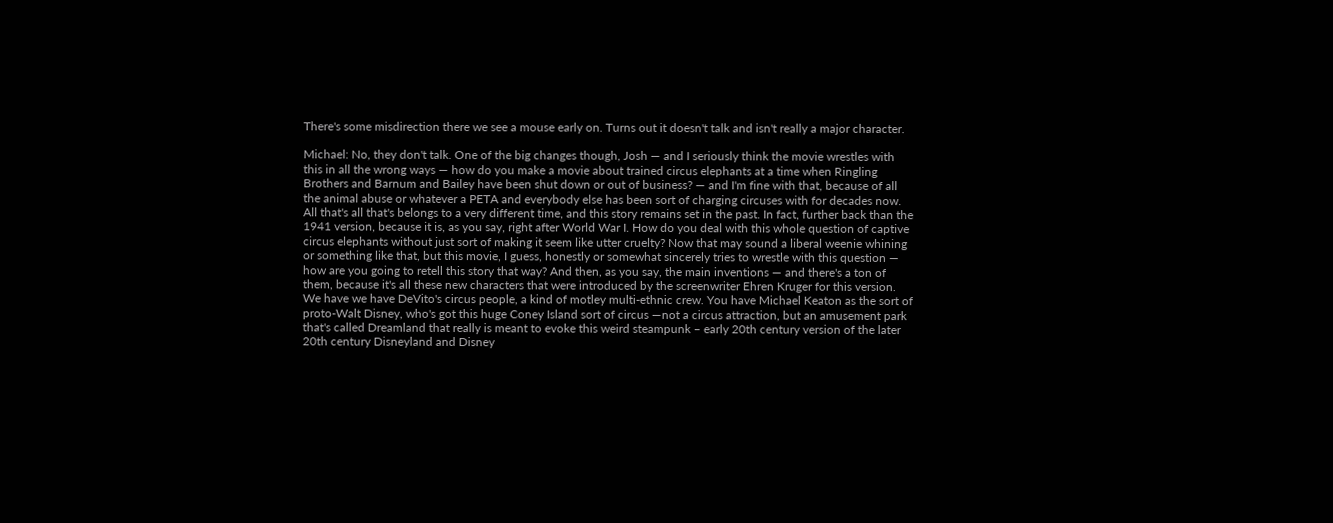There's some misdirection there we see a mouse early on. Turns out it doesn't talk and isn't really a major character.

Michael: No, they don't talk. One of the big changes though, Josh — and I seriously think the movie wrestles with this in all the wrong ways — how do you make a movie about trained circus elephants at a time when Ringling Brothers and Barnum and Bailey have been shut down or out of business? — and I'm fine with that, because of all the animal abuse or whatever a PETA and everybody else has been sort of charging circuses with for decades now. All that's all that's belongs to a very different time, and this story remains set in the past. In fact, further back than the 1941 version, because it is, as you say, right after World War I. How do you deal with this whole question of captive circus elephants without just sort of making it seem like utter cruelty? Now that may sound a liberal weenie whining or something like that, but this movie, I guess, honestly or somewhat sincerely tries to wrestle with this question — how are you going to retell this story that way? And then, as you say, the main inventions — and there's a ton of them, because it's all these new characters that were introduced by the screenwriter Ehren Kruger for this version. We have we have DeVito's circus people, a kind of motley multi-ethnic crew. You have Michael Keaton as the sort of proto-Walt Disney, who's got this huge Coney Island sort of circus —not a circus attraction, but an amusement park that's called Dreamland that really is meant to evoke this weird steampunk – early 20th century version of the later 20th century Disneyland and Disney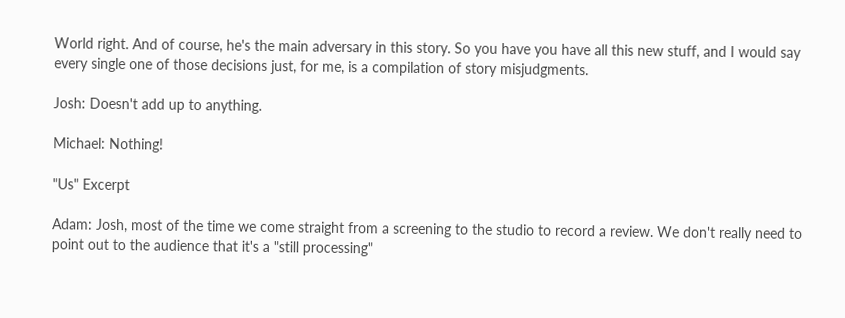World right. And of course, he's the main adversary in this story. So you have you have all this new stuff, and I would say every single one of those decisions just, for me, is a compilation of story misjudgments.

Josh: Doesn't add up to anything.

Michael: Nothing!

"Us" Excerpt

Adam: Josh, most of the time we come straight from a screening to the studio to record a review. We don't really need to point out to the audience that it's a "still processing"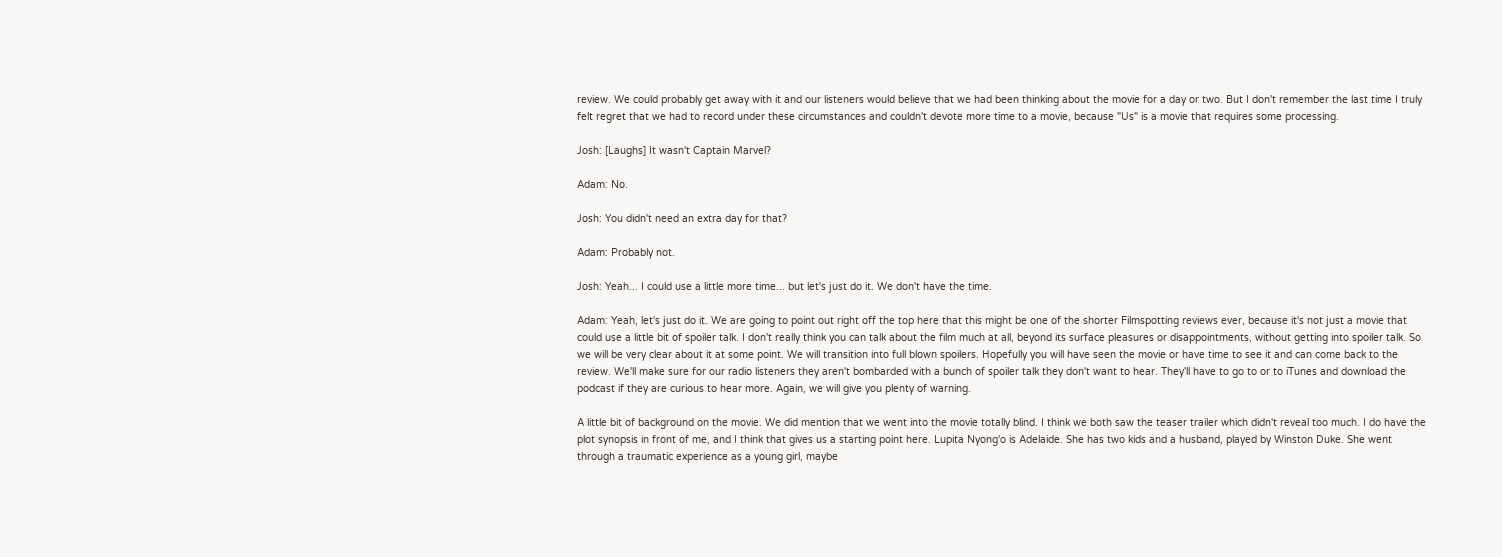review. We could probably get away with it and our listeners would believe that we had been thinking about the movie for a day or two. But I don't remember the last time I truly felt regret that we had to record under these circumstances and couldn't devote more time to a movie, because "Us" is a movie that requires some processing.

Josh: [Laughs] It wasn't Captain Marvel?

Adam: No.

Josh: You didn't need an extra day for that?

Adam: Probably not.

Josh: Yeah... I could use a little more time... but let's just do it. We don't have the time.

Adam: Yeah, let's just do it. We are going to point out right off the top here that this might be one of the shorter Filmspotting reviews ever, because it's not just a movie that could use a little bit of spoiler talk. I don't really think you can talk about the film much at all, beyond its surface pleasures or disappointments, without getting into spoiler talk. So we will be very clear about it at some point. We will transition into full blown spoilers. Hopefully you will have seen the movie or have time to see it and can come back to the review. We'll make sure for our radio listeners they aren't bombarded with a bunch of spoiler talk they don't want to hear. They'll have to go to or to iTunes and download the podcast if they are curious to hear more. Again, we will give you plenty of warning.

A little bit of background on the movie. We did mention that we went into the movie totally blind. I think we both saw the teaser trailer which didn't reveal too much. I do have the plot synopsis in front of me, and I think that gives us a starting point here. Lupita Nyong'o is Adelaide. She has two kids and a husband, played by Winston Duke. She went through a traumatic experience as a young girl, maybe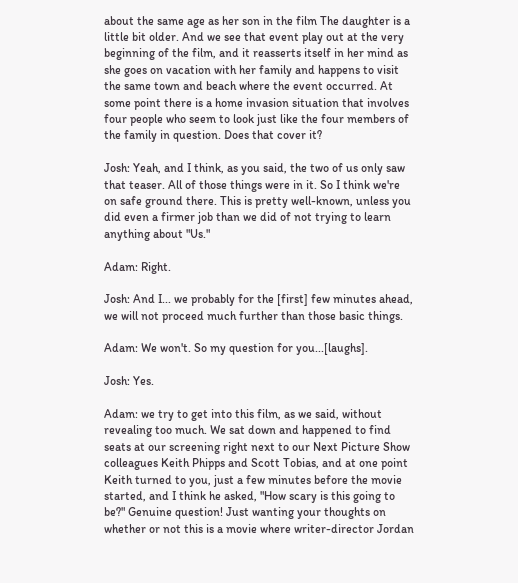about the same age as her son in the film The daughter is a little bit older. And we see that event play out at the very beginning of the film, and it reasserts itself in her mind as she goes on vacation with her family and happens to visit the same town and beach where the event occurred. At some point there is a home invasion situation that involves four people who seem to look just like the four members of the family in question. Does that cover it?

Josh: Yeah, and I think, as you said, the two of us only saw that teaser. All of those things were in it. So I think we're on safe ground there. This is pretty well-known, unless you did even a firmer job than we did of not trying to learn anything about "Us."

Adam: Right.

Josh: And I... we probably for the [first] few minutes ahead, we will not proceed much further than those basic things.

Adam: We won't. So my question for you...[laughs].

Josh: Yes.

Adam: we try to get into this film, as we said, without revealing too much. We sat down and happened to find seats at our screening right next to our Next Picture Show colleagues Keith Phipps and Scott Tobias, and at one point Keith turned to you, just a few minutes before the movie started, and I think he asked, "How scary is this going to be?" Genuine question! Just wanting your thoughts on whether or not this is a movie where writer-director Jordan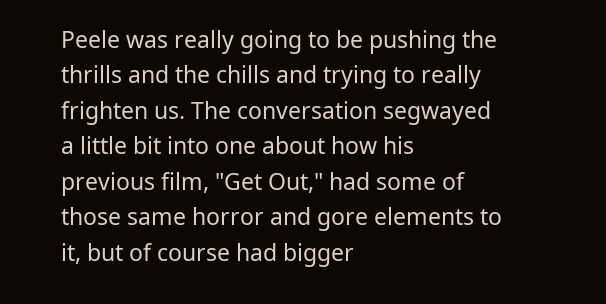Peele was really going to be pushing the thrills and the chills and trying to really frighten us. The conversation segwayed a little bit into one about how his previous film, "Get Out," had some of those same horror and gore elements to it, but of course had bigger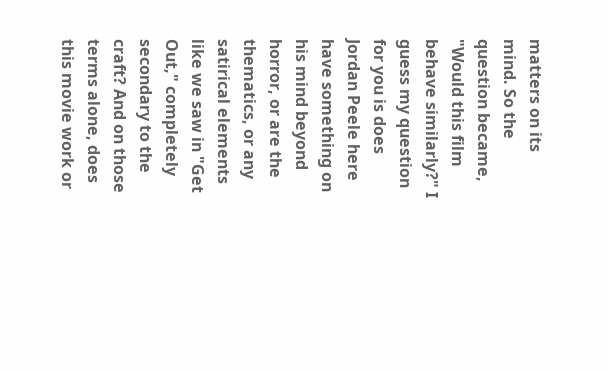matters on its mind. So the question became, "Would this film behave similarly?" I guess my question for you is does Jordan Peele here have something on his mind beyond horror, or are the thematics, or any satirical elements like we saw in "Get Out," completely secondary to the craft? And on those terms alone, does this movie work or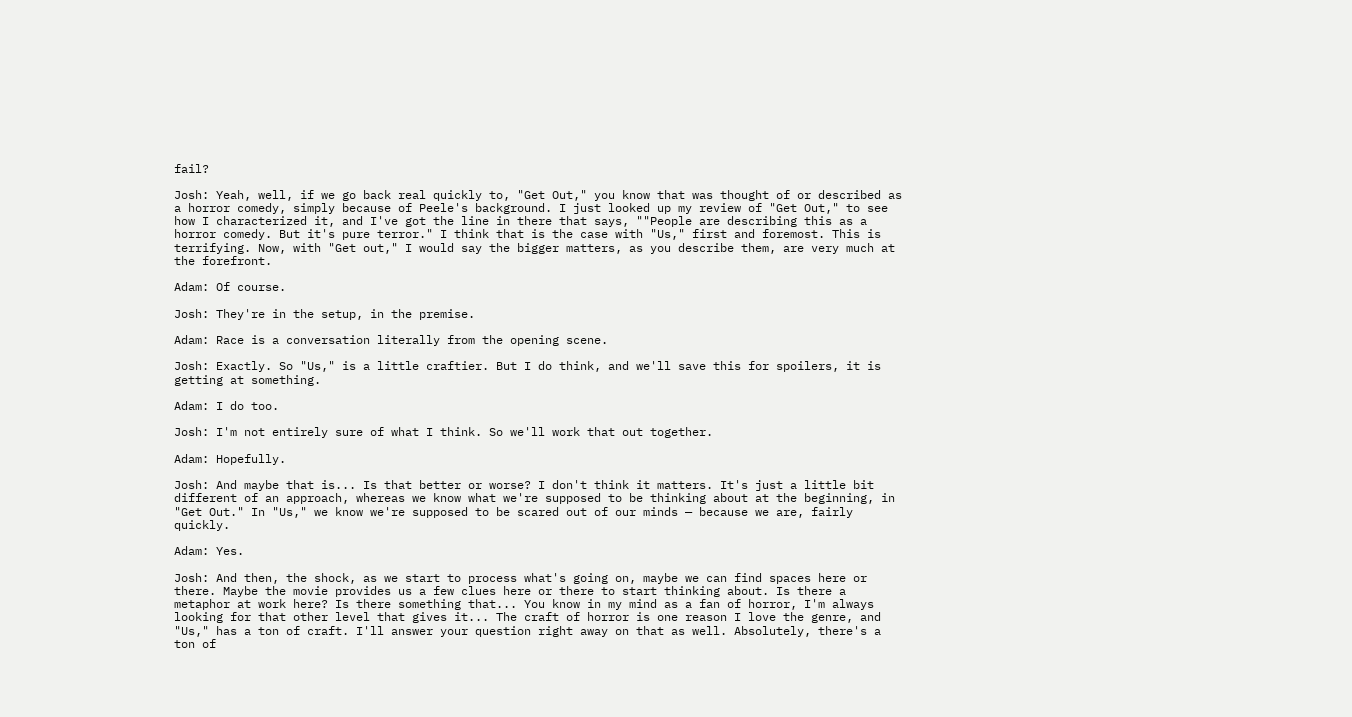fail?

Josh: Yeah, well, if we go back real quickly to, "Get Out," you know that was thought of or described as a horror comedy, simply because of Peele's background. I just looked up my review of "Get Out," to see how I characterized it, and I've got the line in there that says, ""People are describing this as a horror comedy. But it's pure terror." I think that is the case with "Us," first and foremost. This is terrifying. Now, with "Get out," I would say the bigger matters, as you describe them, are very much at the forefront.

Adam: Of course.

Josh: They're in the setup, in the premise.

Adam: Race is a conversation literally from the opening scene.

Josh: Exactly. So "Us," is a little craftier. But I do think, and we'll save this for spoilers, it is getting at something.

Adam: I do too.

Josh: I'm not entirely sure of what I think. So we'll work that out together.

Adam: Hopefully.

Josh: And maybe that is... Is that better or worse? I don't think it matters. It's just a little bit different of an approach, whereas we know what we're supposed to be thinking about at the beginning, in "Get Out." In "Us," we know we're supposed to be scared out of our minds — because we are, fairly quickly.

Adam: Yes.

Josh: And then, the shock, as we start to process what's going on, maybe we can find spaces here or there. Maybe the movie provides us a few clues here or there to start thinking about. Is there a metaphor at work here? Is there something that... You know in my mind as a fan of horror, I'm always looking for that other level that gives it... The craft of horror is one reason I love the genre, and "Us," has a ton of craft. I'll answer your question right away on that as well. Absolutely, there's a ton of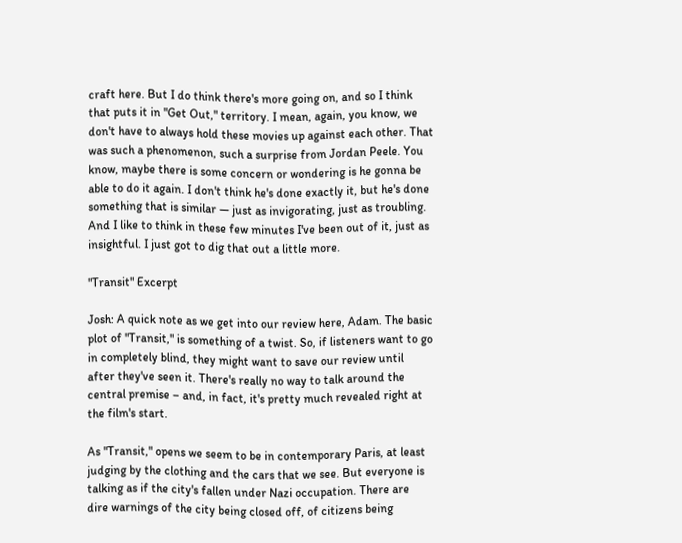craft here. But I do think there's more going on, and so I think that puts it in "Get Out," territory. I mean, again, you know, we don't have to always hold these movies up against each other. That was such a phenomenon, such a surprise from Jordan Peele. You know, maybe there is some concern or wondering is he gonna be able to do it again. I don't think he's done exactly it, but he's done something that is similar — just as invigorating, just as troubling. And I like to think in these few minutes I've been out of it, just as insightful. I just got to dig that out a little more.

"Transit" Excerpt

Josh: A quick note as we get into our review here, Adam. The basic plot of "Transit," is something of a twist. So, if listeners want to go in completely blind, they might want to save our review until after they've seen it. There's really no way to talk around the central premise – and, in fact, it's pretty much revealed right at the film's start.

As "Transit," opens we seem to be in contemporary Paris, at least judging by the clothing and the cars that we see. But everyone is talking as if the city's fallen under Nazi occupation. There are dire warnings of the city being closed off, of citizens being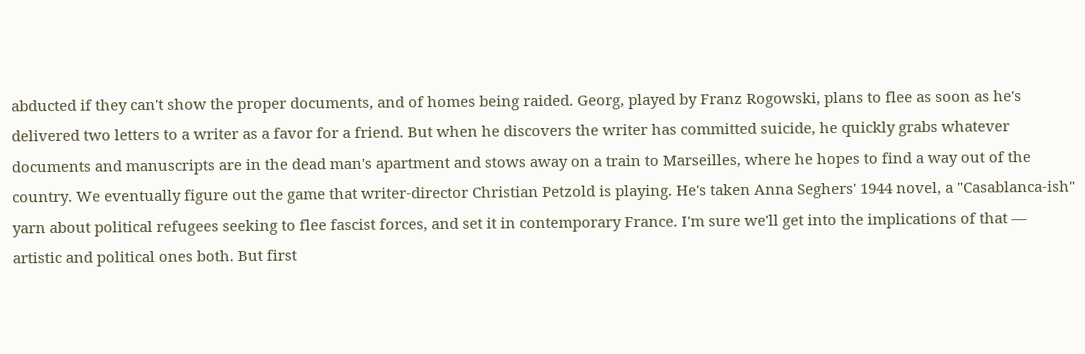abducted if they can't show the proper documents, and of homes being raided. Georg, played by Franz Rogowski, plans to flee as soon as he's delivered two letters to a writer as a favor for a friend. But when he discovers the writer has committed suicide, he quickly grabs whatever documents and manuscripts are in the dead man's apartment and stows away on a train to Marseilles, where he hopes to find a way out of the country. We eventually figure out the game that writer-director Christian Petzold is playing. He's taken Anna Seghers' 1944 novel, a "Casablanca-ish" yarn about political refugees seeking to flee fascist forces, and set it in contemporary France. I'm sure we'll get into the implications of that — artistic and political ones both. But first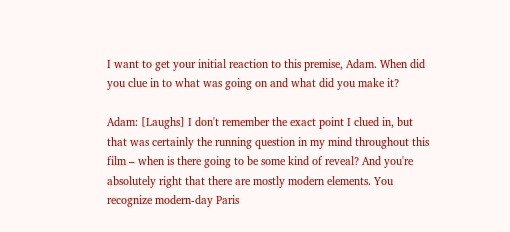I want to get your initial reaction to this premise, Adam. When did you clue in to what was going on and what did you make it?

Adam: [Laughs] I don't remember the exact point I clued in, but that was certainly the running question in my mind throughout this film – when is there going to be some kind of reveal? And you're absolutely right that there are mostly modern elements. You recognize modern-day Paris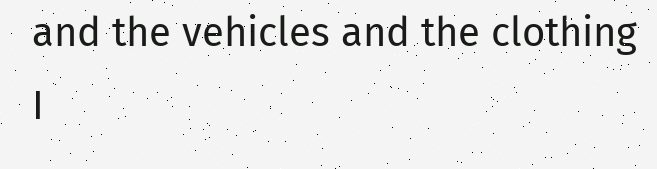and the vehicles and the clothing I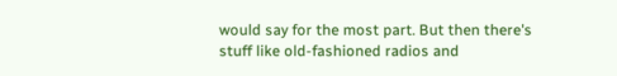would say for the most part. But then there's stuff like old-fashioned radios and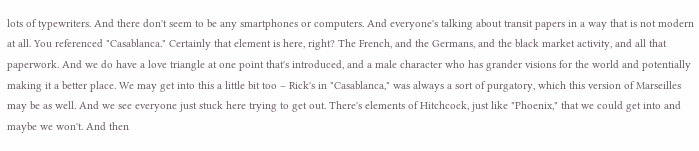lots of typewriters. And there don't seem to be any smartphones or computers. And everyone's talking about transit papers in a way that is not modern at all. You referenced "Casablanca." Certainly that element is here, right? The French, and the Germans, and the black market activity, and all that paperwork. And we do have a love triangle at one point that's introduced, and a male character who has grander visions for the world and potentially making it a better place. We may get into this a little bit too – Rick's in "Casablanca," was always a sort of purgatory, which this version of Marseilles may be as well. And we see everyone just stuck here trying to get out. There's elements of Hitchcock, just like "Phoenix," that we could get into and maybe we won't. And then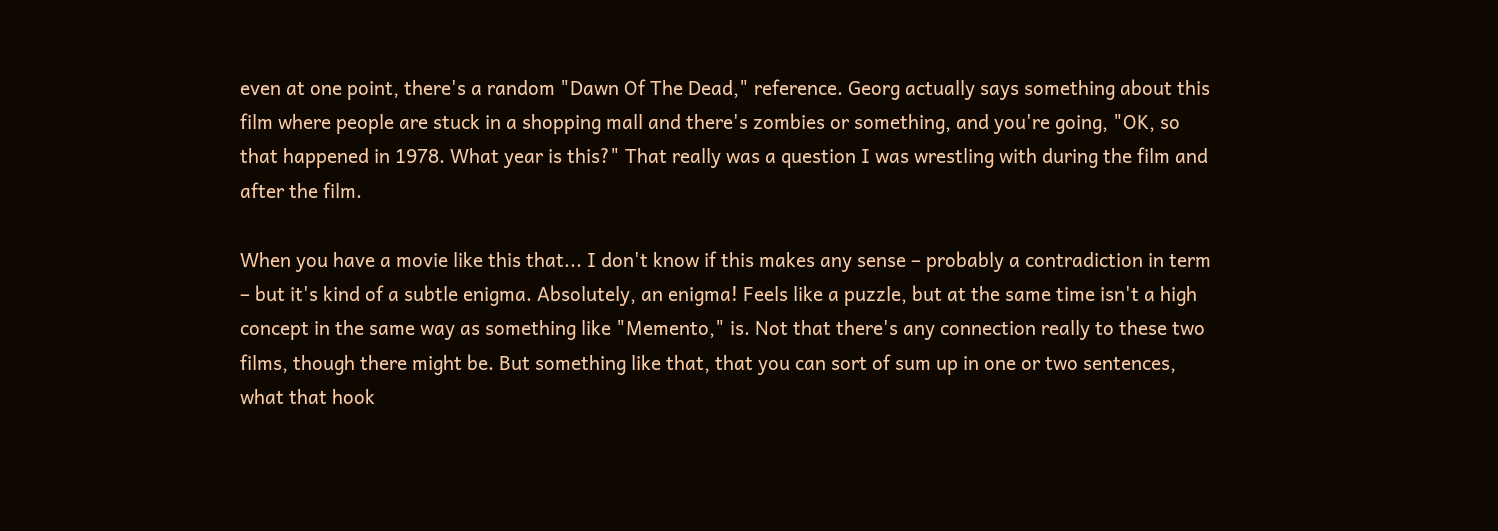even at one point, there's a random "Dawn Of The Dead," reference. Georg actually says something about this film where people are stuck in a shopping mall and there's zombies or something, and you're going, "OK, so that happened in 1978. What year is this?" That really was a question I was wrestling with during the film and after the film.

When you have a movie like this that... I don't know if this makes any sense – probably a contradiction in term – but it's kind of a subtle enigma. Absolutely, an enigma! Feels like a puzzle, but at the same time isn't a high concept in the same way as something like "Memento," is. Not that there's any connection really to these two films, though there might be. But something like that, that you can sort of sum up in one or two sentences, what that hook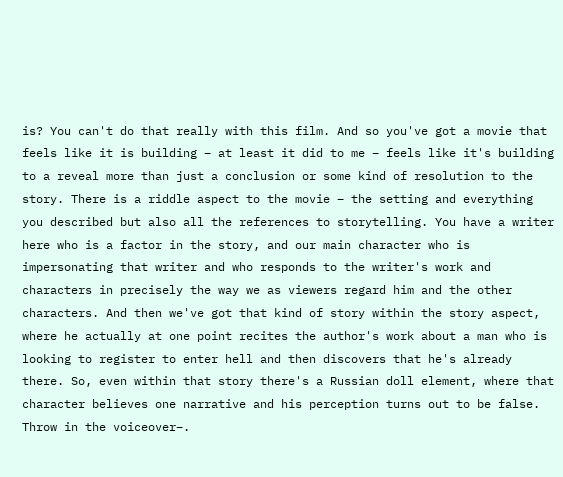is? You can't do that really with this film. And so you've got a movie that feels like it is building – at least it did to me – feels like it's building to a reveal more than just a conclusion or some kind of resolution to the story. There is a riddle aspect to the movie – the setting and everything you described but also all the references to storytelling. You have a writer here who is a factor in the story, and our main character who is impersonating that writer and who responds to the writer's work and characters in precisely the way we as viewers regard him and the other characters. And then we've got that kind of story within the story aspect, where he actually at one point recites the author's work about a man who is looking to register to enter hell and then discovers that he's already there. So, even within that story there's a Russian doll element, where that character believes one narrative and his perception turns out to be false. Throw in the voiceover–.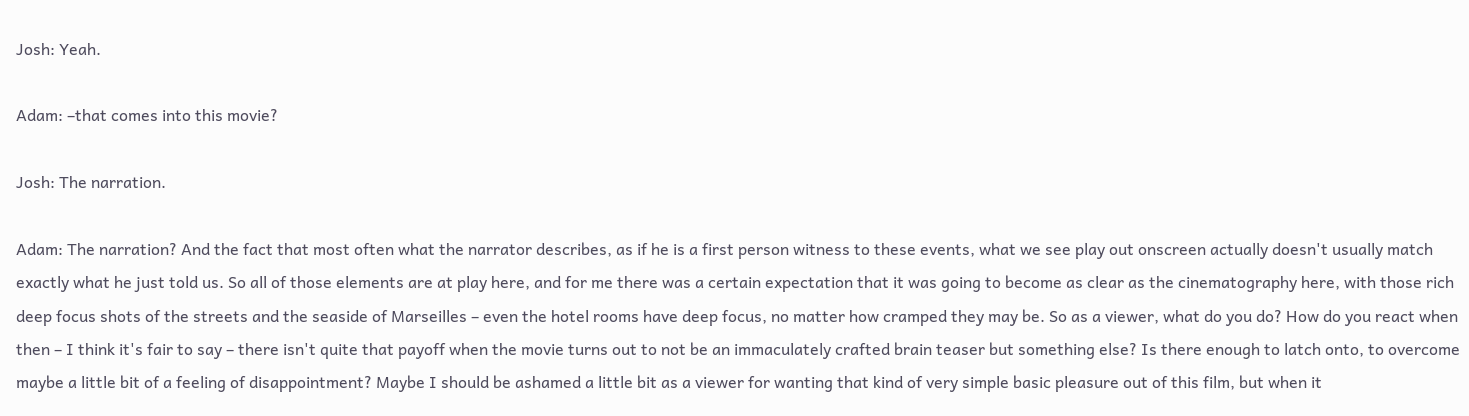Josh: Yeah.

Adam: –that comes into this movie?

Josh: The narration.

Adam: The narration? And the fact that most often what the narrator describes, as if he is a first person witness to these events, what we see play out onscreen actually doesn't usually match exactly what he just told us. So all of those elements are at play here, and for me there was a certain expectation that it was going to become as clear as the cinematography here, with those rich deep focus shots of the streets and the seaside of Marseilles – even the hotel rooms have deep focus, no matter how cramped they may be. So as a viewer, what do you do? How do you react when then – I think it's fair to say – there isn't quite that payoff when the movie turns out to not be an immaculately crafted brain teaser but something else? Is there enough to latch onto, to overcome maybe a little bit of a feeling of disappointment? Maybe I should be ashamed a little bit as a viewer for wanting that kind of very simple basic pleasure out of this film, but when it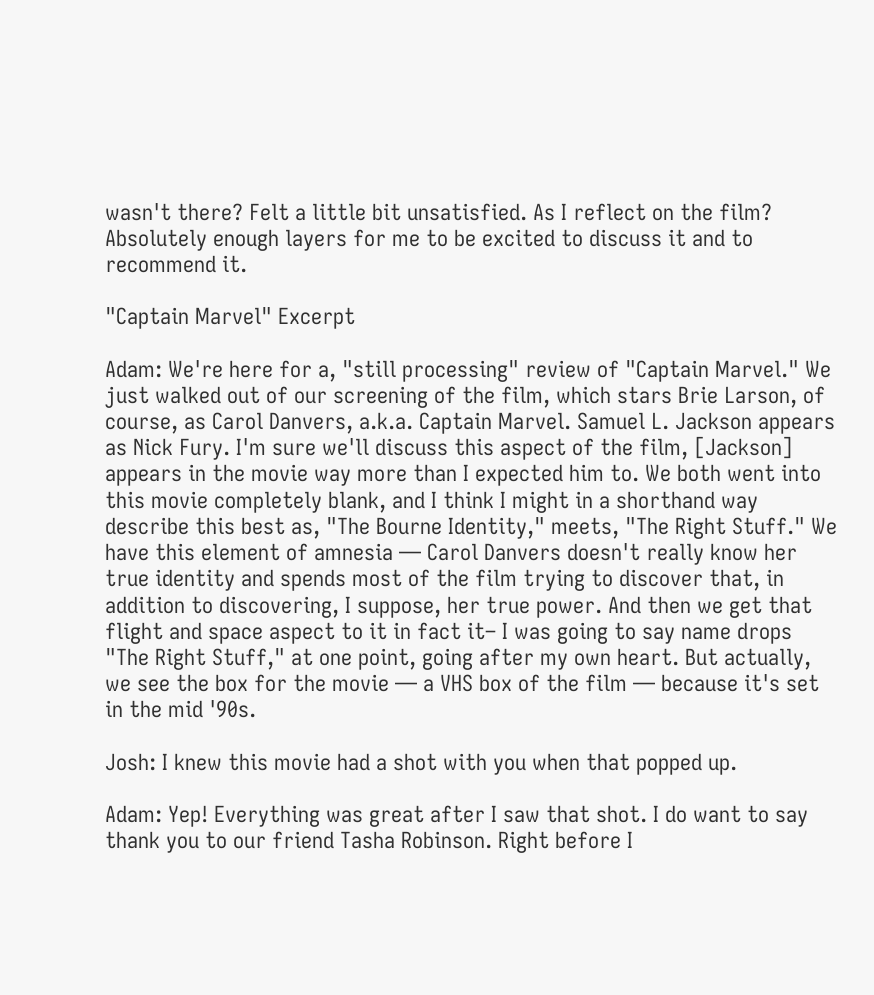wasn't there? Felt a little bit unsatisfied. As I reflect on the film? Absolutely enough layers for me to be excited to discuss it and to recommend it.

"Captain Marvel" Excerpt

Adam: We're here for a, "still processing" review of "Captain Marvel." We just walked out of our screening of the film, which stars Brie Larson, of course, as Carol Danvers, a.k.a. Captain Marvel. Samuel L. Jackson appears as Nick Fury. I'm sure we'll discuss this aspect of the film, [Jackson] appears in the movie way more than I expected him to. We both went into this movie completely blank, and I think I might in a shorthand way describe this best as, "The Bourne Identity," meets, "The Right Stuff." We have this element of amnesia — Carol Danvers doesn't really know her true identity and spends most of the film trying to discover that, in addition to discovering, I suppose, her true power. And then we get that flight and space aspect to it in fact it– I was going to say name drops "The Right Stuff," at one point, going after my own heart. But actually, we see the box for the movie — a VHS box of the film — because it's set in the mid '90s.

Josh: I knew this movie had a shot with you when that popped up.

Adam: Yep! Everything was great after I saw that shot. I do want to say thank you to our friend Tasha Robinson. Right before I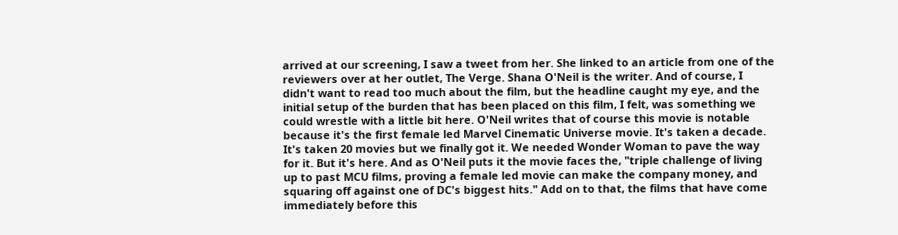arrived at our screening, I saw a tweet from her. She linked to an article from one of the reviewers over at her outlet, The Verge. Shana O'Neil is the writer. And of course, I didn't want to read too much about the film, but the headline caught my eye, and the initial setup of the burden that has been placed on this film, I felt, was something we could wrestle with a little bit here. O'Neil writes that of course this movie is notable because it's the first female led Marvel Cinematic Universe movie. It's taken a decade. It's taken 20 movies but we finally got it. We needed Wonder Woman to pave the way for it. But it's here. And as O'Neil puts it the movie faces the, "triple challenge of living up to past MCU films, proving a female led movie can make the company money, and squaring off against one of DC's biggest hits." Add on to that, the films that have come immediately before this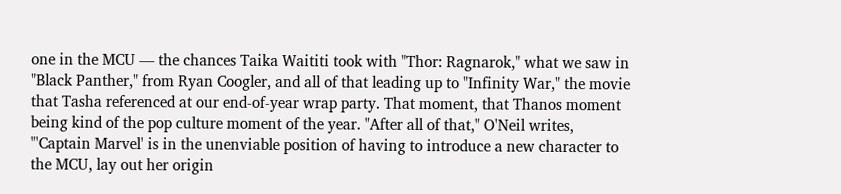one in the MCU — the chances Taika Waititi took with "Thor: Ragnarok," what we saw in "Black Panther," from Ryan Coogler, and all of that leading up to "Infinity War," the movie that Tasha referenced at our end-of-year wrap party. That moment, that Thanos moment being kind of the pop culture moment of the year. "After all of that," O'Neil writes, "'Captain Marvel' is in the unenviable position of having to introduce a new character to the MCU, lay out her origin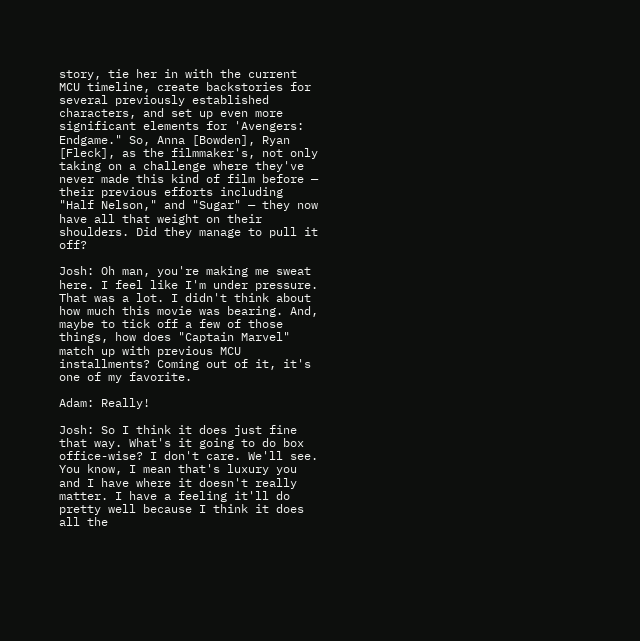story, tie her in with the current MCU timeline, create backstories for several previously established characters, and set up even more significant elements for 'Avengers: Endgame." So, Anna [Bowden], Ryan [Fleck], as the filmmaker's, not only taking on a challenge where they've never made this kind of film before — their previous efforts including "Half Nelson," and "Sugar" — they now have all that weight on their shoulders. Did they manage to pull it off?

Josh: Oh man, you're making me sweat here. I feel like I'm under pressure. That was a lot. I didn't think about how much this movie was bearing. And, maybe to tick off a few of those things, how does "Captain Marvel" match up with previous MCU installments? Coming out of it, it's one of my favorite.

Adam: Really!

Josh: So I think it does just fine that way. What's it going to do box office-wise? I don't care. We'll see. You know, I mean that's luxury you and I have where it doesn't really matter. I have a feeling it'll do pretty well because I think it does all the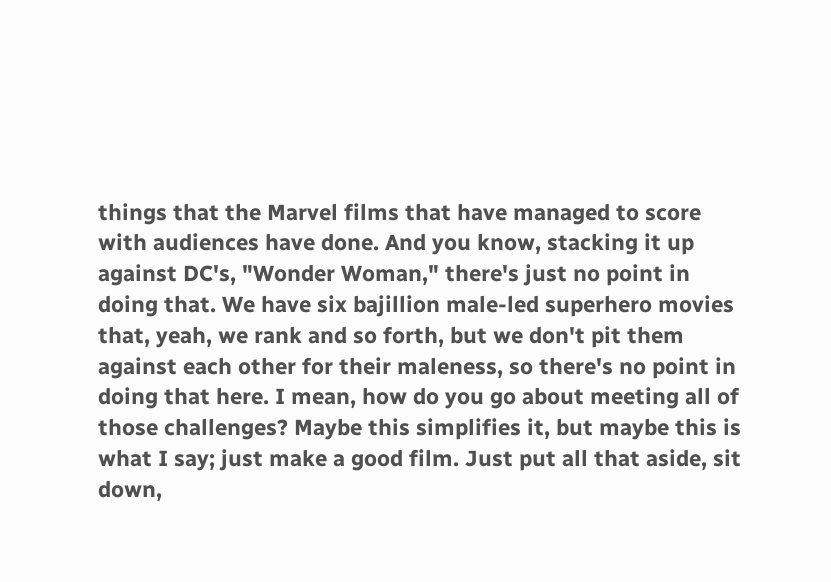things that the Marvel films that have managed to score with audiences have done. And you know, stacking it up against DC's, "Wonder Woman," there's just no point in doing that. We have six bajillion male-led superhero movies that, yeah, we rank and so forth, but we don't pit them against each other for their maleness, so there's no point in doing that here. I mean, how do you go about meeting all of those challenges? Maybe this simplifies it, but maybe this is what I say; just make a good film. Just put all that aside, sit down,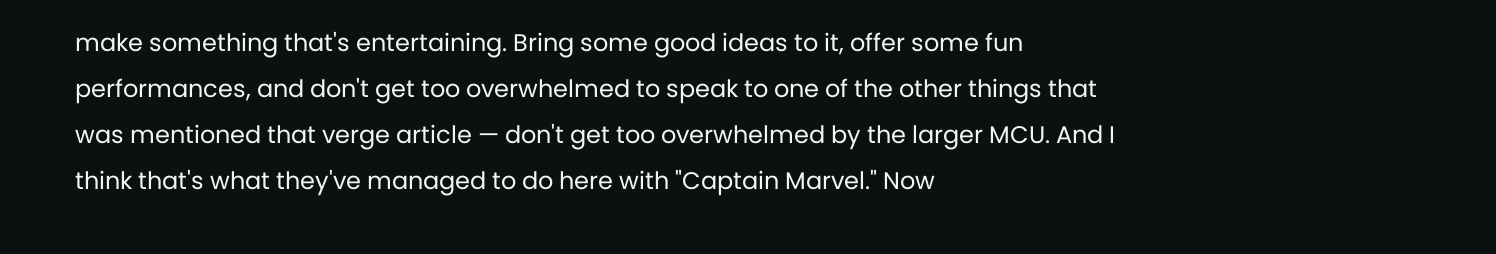make something that's entertaining. Bring some good ideas to it, offer some fun performances, and don't get too overwhelmed to speak to one of the other things that was mentioned that verge article — don't get too overwhelmed by the larger MCU. And I think that's what they've managed to do here with "Captain Marvel." Now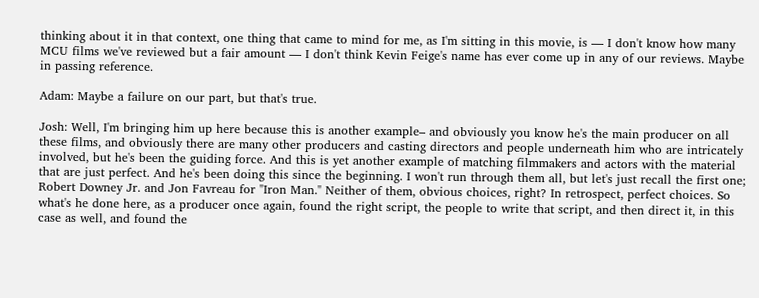thinking about it in that context, one thing that came to mind for me, as I'm sitting in this movie, is — I don't know how many MCU films we've reviewed but a fair amount — I don't think Kevin Feige's name has ever come up in any of our reviews. Maybe in passing reference.

Adam: Maybe a failure on our part, but that's true.

Josh: Well, I'm bringing him up here because this is another example– and obviously you know he's the main producer on all these films, and obviously there are many other producers and casting directors and people underneath him who are intricately involved, but he's been the guiding force. And this is yet another example of matching filmmakers and actors with the material that are just perfect. And he's been doing this since the beginning. I won't run through them all, but let's just recall the first one; Robert Downey Jr. and Jon Favreau for "Iron Man." Neither of them, obvious choices, right? In retrospect, perfect choices. So what's he done here, as a producer once again, found the right script, the people to write that script, and then direct it, in this case as well, and found the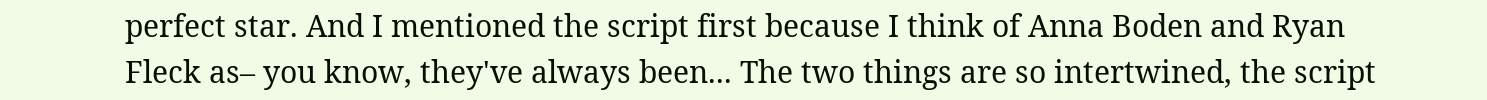perfect star. And I mentioned the script first because I think of Anna Boden and Ryan Fleck as– you know, they've always been... The two things are so intertwined, the script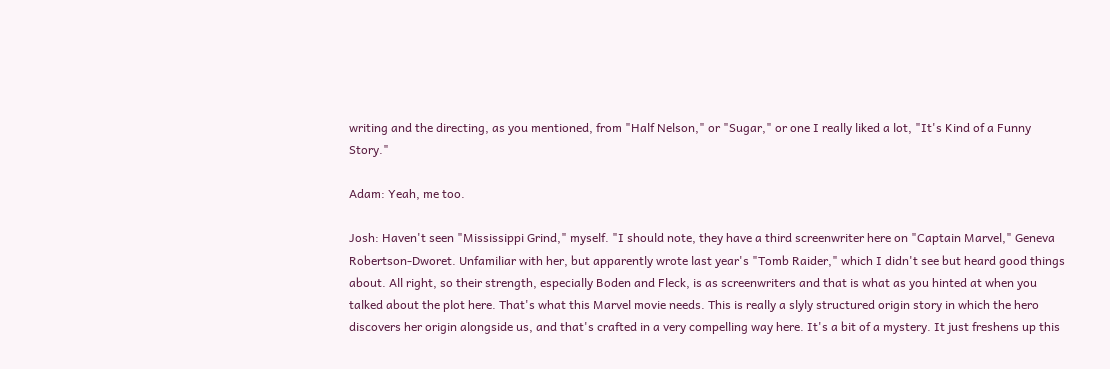writing and the directing, as you mentioned, from "Half Nelson," or "Sugar," or one I really liked a lot, "It's Kind of a Funny Story."

Adam: Yeah, me too.

Josh: Haven't seen "Mississippi Grind," myself. "I should note, they have a third screenwriter here on "Captain Marvel," Geneva Robertson-Dworet. Unfamiliar with her, but apparently wrote last year's "Tomb Raider," which I didn't see but heard good things about. All right, so their strength, especially Boden and Fleck, is as screenwriters and that is what as you hinted at when you talked about the plot here. That's what this Marvel movie needs. This is really a slyly structured origin story in which the hero discovers her origin alongside us, and that's crafted in a very compelling way here. It's a bit of a mystery. It just freshens up this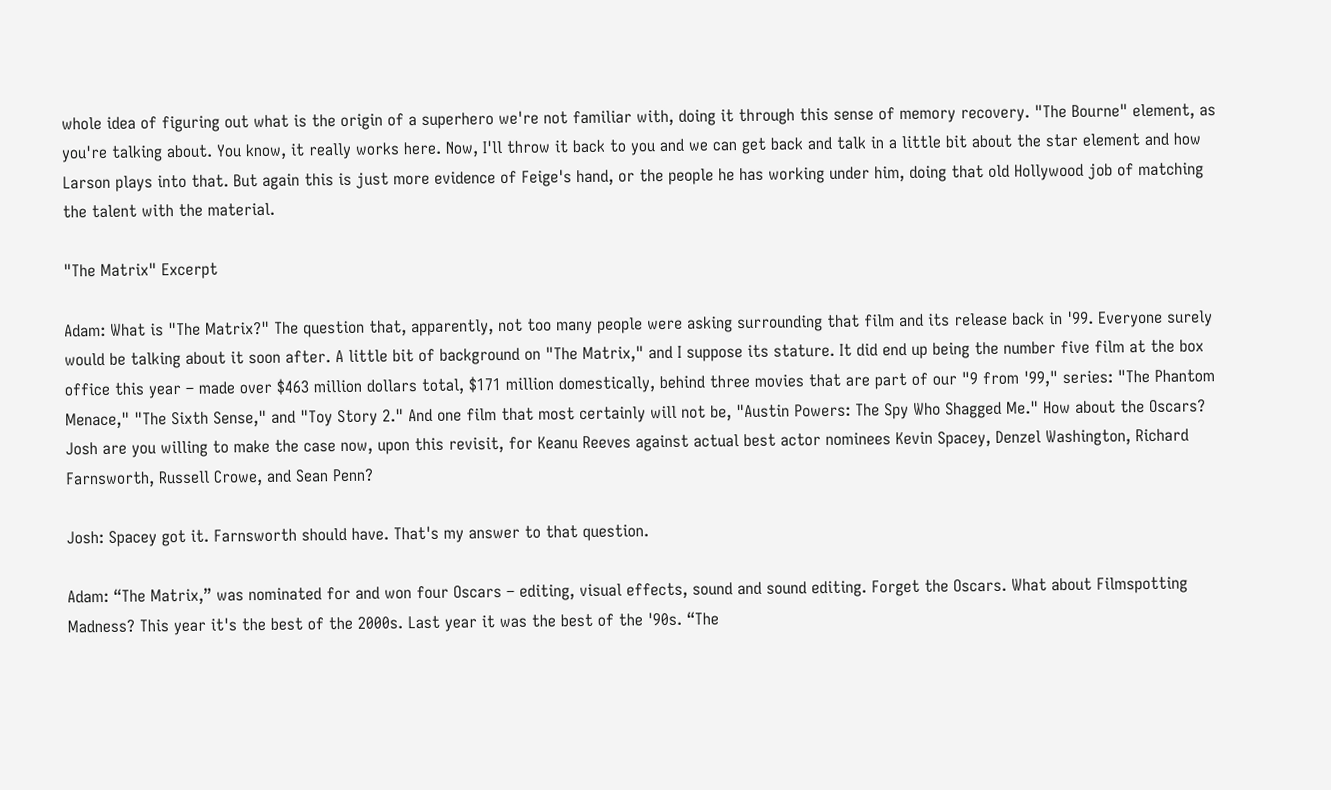whole idea of figuring out what is the origin of a superhero we're not familiar with, doing it through this sense of memory recovery. "The Bourne" element, as you're talking about. You know, it really works here. Now, I'll throw it back to you and we can get back and talk in a little bit about the star element and how Larson plays into that. But again this is just more evidence of Feige's hand, or the people he has working under him, doing that old Hollywood job of matching the talent with the material.

"The Matrix" Excerpt

Adam: What is "The Matrix?" The question that, apparently, not too many people were asking surrounding that film and its release back in '99. Everyone surely would be talking about it soon after. A little bit of background on "The Matrix," and I suppose its stature. It did end up being the number five film at the box office this year – made over $463 million dollars total, $171 million domestically, behind three movies that are part of our "9 from '99," series: "The Phantom Menace," "The Sixth Sense," and "Toy Story 2." And one film that most certainly will not be, "Austin Powers: The Spy Who Shagged Me." How about the Oscars? Josh are you willing to make the case now, upon this revisit, for Keanu Reeves against actual best actor nominees Kevin Spacey, Denzel Washington, Richard Farnsworth, Russell Crowe, and Sean Penn?

Josh: Spacey got it. Farnsworth should have. That's my answer to that question.

Adam: “The Matrix,” was nominated for and won four Oscars – editing, visual effects, sound and sound editing. Forget the Oscars. What about Filmspotting Madness? This year it's the best of the 2000s. Last year it was the best of the '90s. “The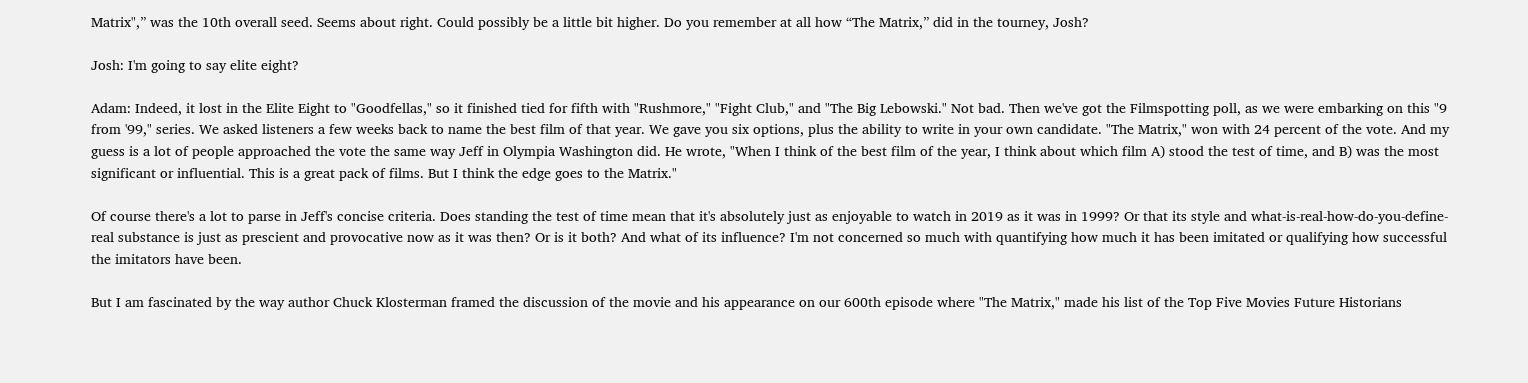Matrix",” was the 10th overall seed. Seems about right. Could possibly be a little bit higher. Do you remember at all how “The Matrix,” did in the tourney, Josh?

Josh: I'm going to say elite eight?

Adam: Indeed, it lost in the Elite Eight to "Goodfellas," so it finished tied for fifth with "Rushmore," "Fight Club," and "The Big Lebowski." Not bad. Then we've got the Filmspotting poll, as we were embarking on this "9 from '99," series. We asked listeners a few weeks back to name the best film of that year. We gave you six options, plus the ability to write in your own candidate. "The Matrix," won with 24 percent of the vote. And my guess is a lot of people approached the vote the same way Jeff in Olympia Washington did. He wrote, "When I think of the best film of the year, I think about which film A) stood the test of time, and B) was the most significant or influential. This is a great pack of films. But I think the edge goes to the Matrix."

Of course there's a lot to parse in Jeff's concise criteria. Does standing the test of time mean that it's absolutely just as enjoyable to watch in 2019 as it was in 1999? Or that its style and what-is-real-how-do-you-define-real substance is just as prescient and provocative now as it was then? Or is it both? And what of its influence? I'm not concerned so much with quantifying how much it has been imitated or qualifying how successful the imitators have been.

But I am fascinated by the way author Chuck Klosterman framed the discussion of the movie and his appearance on our 600th episode where "The Matrix," made his list of the Top Five Movies Future Historians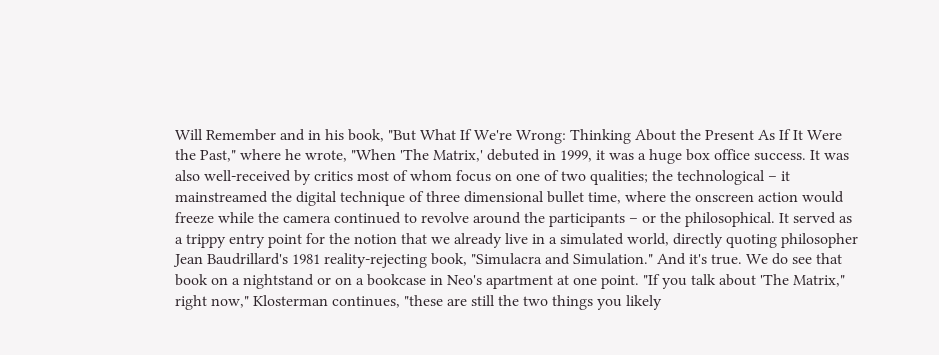Will Remember and in his book, "But What If We're Wrong: Thinking About the Present As If It Were the Past," where he wrote, "When 'The Matrix,' debuted in 1999, it was a huge box office success. It was also well-received by critics most of whom focus on one of two qualities; the technological – it mainstreamed the digital technique of three dimensional bullet time, where the onscreen action would freeze while the camera continued to revolve around the participants – or the philosophical. It served as a trippy entry point for the notion that we already live in a simulated world, directly quoting philosopher Jean Baudrillard's 1981 reality-rejecting book, "Simulacra and Simulation." And it's true. We do see that book on a nightstand or on a bookcase in Neo's apartment at one point. "If you talk about 'The Matrix," right now," Klosterman continues, "these are still the two things you likely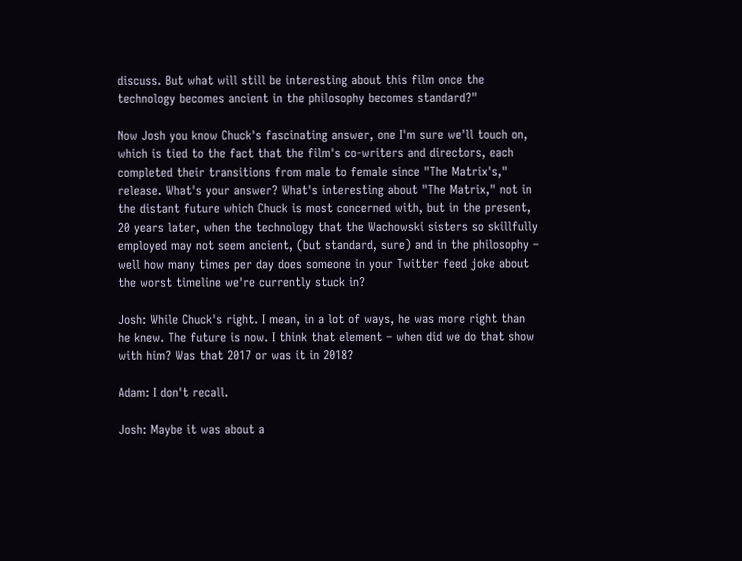discuss. But what will still be interesting about this film once the technology becomes ancient in the philosophy becomes standard?"

Now Josh you know Chuck's fascinating answer, one I'm sure we'll touch on, which is tied to the fact that the film's co-writers and directors, each completed their transitions from male to female since "The Matrix's," release. What's your answer? What's interesting about "The Matrix," not in the distant future which Chuck is most concerned with, but in the present, 20 years later, when the technology that the Wachowski sisters so skillfully employed may not seem ancient, (but standard, sure) and in the philosophy – well how many times per day does someone in your Twitter feed joke about the worst timeline we're currently stuck in?

Josh: While Chuck's right. I mean, in a lot of ways, he was more right than he knew. The future is now. I think that element – when did we do that show with him? Was that 2017 or was it in 2018?

Adam: I don't recall.

Josh: Maybe it was about a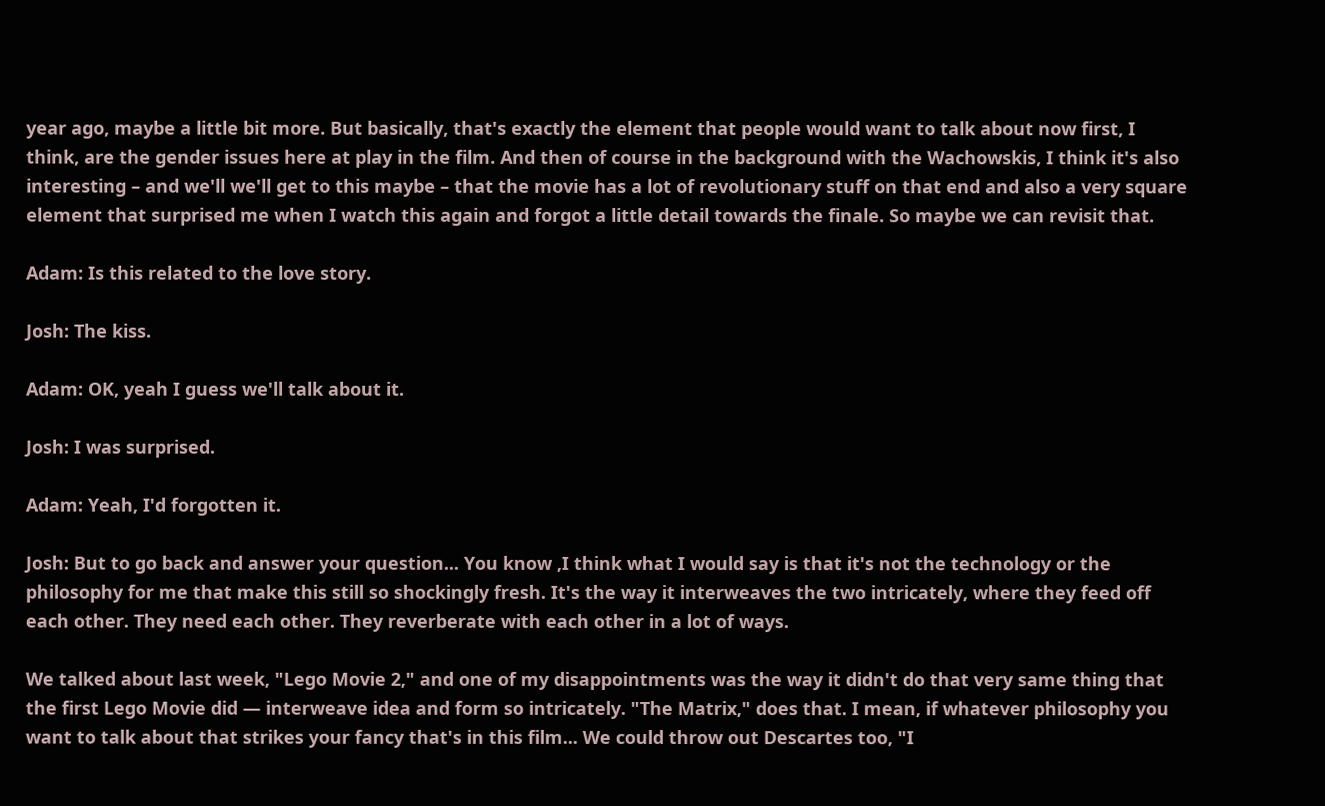year ago, maybe a little bit more. But basically, that's exactly the element that people would want to talk about now first, I think, are the gender issues here at play in the film. And then of course in the background with the Wachowskis, I think it's also interesting – and we'll we'll get to this maybe – that the movie has a lot of revolutionary stuff on that end and also a very square element that surprised me when I watch this again and forgot a little detail towards the finale. So maybe we can revisit that.

Adam: Is this related to the love story.

Josh: The kiss.

Adam: OK, yeah I guess we'll talk about it.

Josh: I was surprised.

Adam: Yeah, I'd forgotten it.

Josh: But to go back and answer your question... You know ,I think what I would say is that it's not the technology or the philosophy for me that make this still so shockingly fresh. It's the way it interweaves the two intricately, where they feed off each other. They need each other. They reverberate with each other in a lot of ways.

We talked about last week, "Lego Movie 2," and one of my disappointments was the way it didn't do that very same thing that the first Lego Movie did — interweave idea and form so intricately. "The Matrix," does that. I mean, if whatever philosophy you want to talk about that strikes your fancy that's in this film... We could throw out Descartes too, "I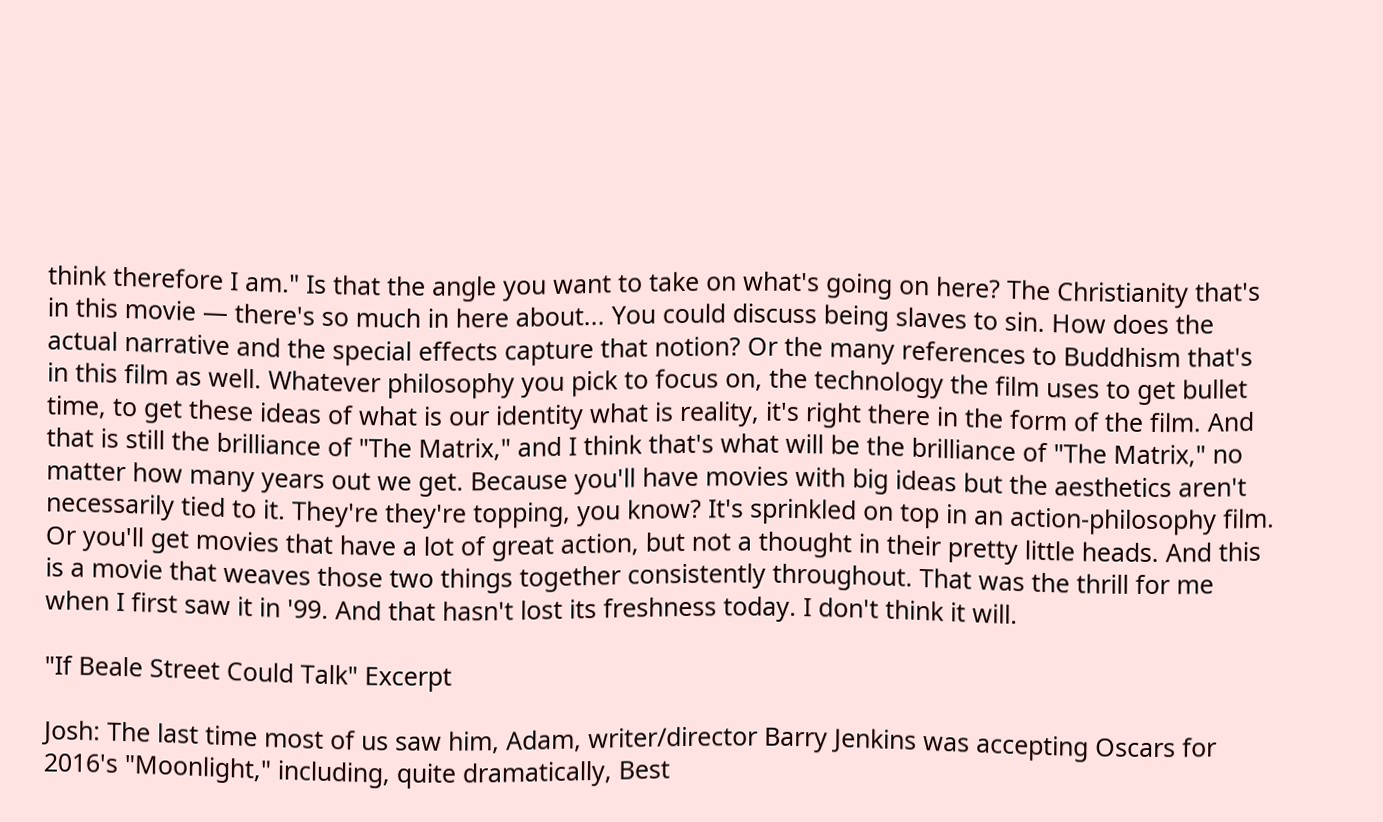think therefore I am." Is that the angle you want to take on what's going on here? The Christianity that's in this movie — there's so much in here about... You could discuss being slaves to sin. How does the actual narrative and the special effects capture that notion? Or the many references to Buddhism that's in this film as well. Whatever philosophy you pick to focus on, the technology the film uses to get bullet time, to get these ideas of what is our identity what is reality, it's right there in the form of the film. And that is still the brilliance of "The Matrix," and I think that's what will be the brilliance of "The Matrix," no matter how many years out we get. Because you'll have movies with big ideas but the aesthetics aren't necessarily tied to it. They're they're topping, you know? It's sprinkled on top in an action-philosophy film. Or you'll get movies that have a lot of great action, but not a thought in their pretty little heads. And this is a movie that weaves those two things together consistently throughout. That was the thrill for me when I first saw it in '99. And that hasn't lost its freshness today. I don't think it will.

"If Beale Street Could Talk" Excerpt

Josh: The last time most of us saw him, Adam, writer/director Barry Jenkins was accepting Oscars for 2016's "Moonlight," including, quite dramatically, Best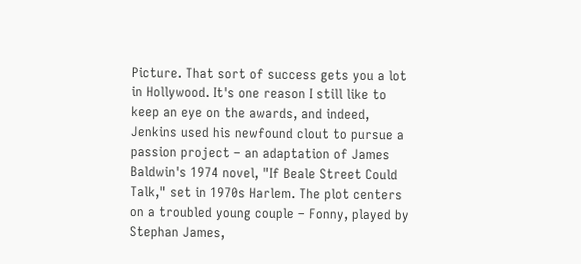Picture. That sort of success gets you a lot in Hollywood. It's one reason I still like to keep an eye on the awards, and indeed, Jenkins used his newfound clout to pursue a passion project – an adaptation of James Baldwin's 1974 novel, "If Beale Street Could Talk," set in 1970s Harlem. The plot centers on a troubled young couple – Fonny, played by Stephan James,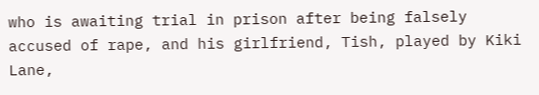who is awaiting trial in prison after being falsely accused of rape, and his girlfriend, Tish, played by Kiki Lane,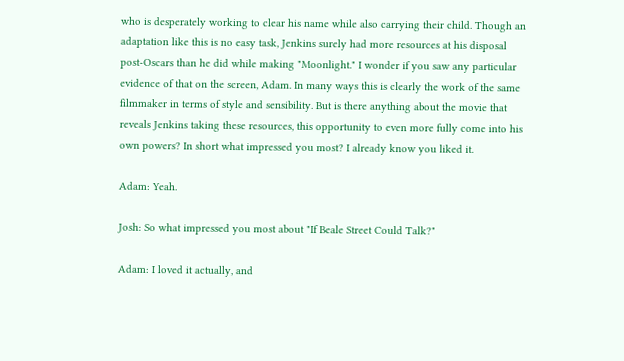who is desperately working to clear his name while also carrying their child. Though an adaptation like this is no easy task, Jenkins surely had more resources at his disposal post-Oscars than he did while making "Moonlight." I wonder if you saw any particular evidence of that on the screen, Adam. In many ways this is clearly the work of the same filmmaker in terms of style and sensibility. But is there anything about the movie that reveals Jenkins taking these resources, this opportunity to even more fully come into his own powers? In short what impressed you most? I already know you liked it.

Adam: Yeah.

Josh: So what impressed you most about "If Beale Street Could Talk?"

Adam: I loved it actually, and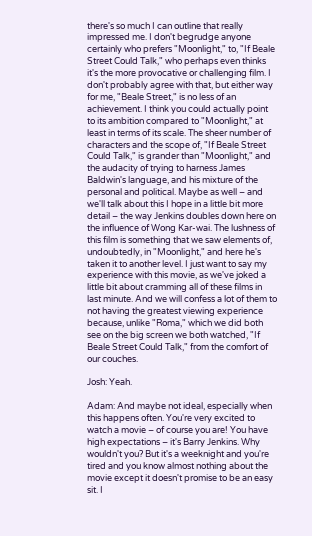there's so much I can outline that really impressed me. I don't begrudge anyone certainly who prefers "Moonlight," to, "If Beale Street Could Talk," who perhaps even thinks it's the more provocative or challenging film. I don't probably agree with that, but either way for me, "Beale Street," is no less of an achievement. I think you could actually point to its ambition compared to "Moonlight," at least in terms of its scale. The sheer number of characters and the scope of, "If Beale Street Could Talk," is grander than "Moonlight," and the audacity of trying to harness James Baldwin's language, and his mixture of the personal and political. Maybe as well – and we'll talk about this I hope in a little bit more detail – the way Jenkins doubles down here on the influence of Wong Kar-wai. The lushness of this film is something that we saw elements of, undoubtedly, in "Moonlight," and here he's taken it to another level. I just want to say my experience with this movie, as we've joked a little bit about cramming all of these films in last minute. And we will confess a lot of them to not having the greatest viewing experience because, unlike "Roma," which we did both see on the big screen we both watched, "If Beale Street Could Talk," from the comfort of our couches.

Josh: Yeah.

Adam: And maybe not ideal, especially when this happens often. You're very excited to watch a movie – of course you are! You have high expectations – it's Barry Jenkins. Why wouldn't you? But it's a weeknight and you're tired and you know almost nothing about the movie except it doesn't promise to be an easy sit. I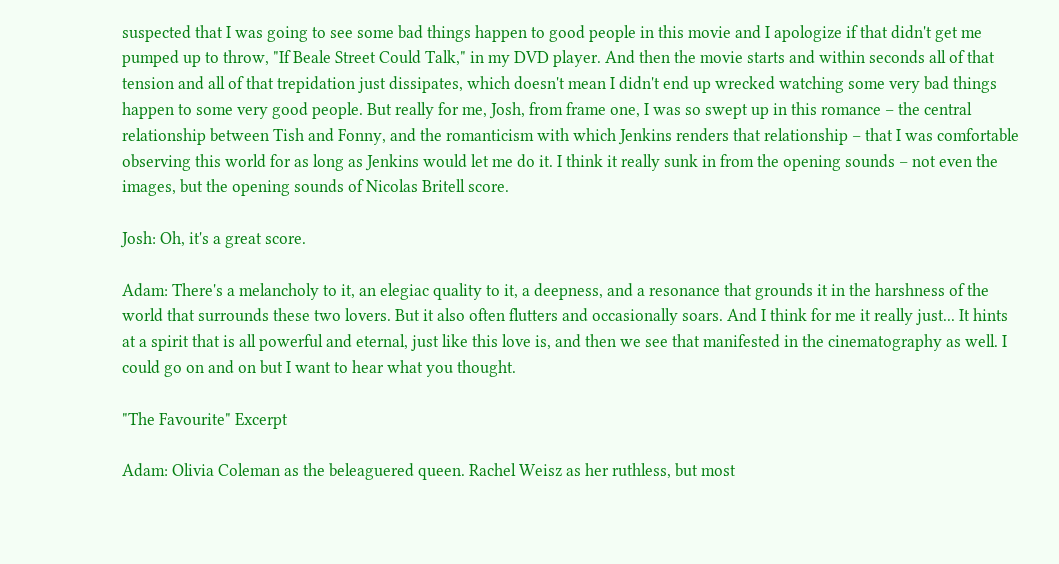suspected that I was going to see some bad things happen to good people in this movie and I apologize if that didn't get me pumped up to throw, "If Beale Street Could Talk," in my DVD player. And then the movie starts and within seconds all of that tension and all of that trepidation just dissipates, which doesn't mean I didn't end up wrecked watching some very bad things happen to some very good people. But really for me, Josh, from frame one, I was so swept up in this romance – the central relationship between Tish and Fonny, and the romanticism with which Jenkins renders that relationship – that I was comfortable observing this world for as long as Jenkins would let me do it. I think it really sunk in from the opening sounds – not even the images, but the opening sounds of Nicolas Britell score.

Josh: Oh, it's a great score.

Adam: There's a melancholy to it, an elegiac quality to it, a deepness, and a resonance that grounds it in the harshness of the world that surrounds these two lovers. But it also often flutters and occasionally soars. And I think for me it really just... It hints at a spirit that is all powerful and eternal, just like this love is, and then we see that manifested in the cinematography as well. I could go on and on but I want to hear what you thought.

"The Favourite" Excerpt

Adam: Olivia Coleman as the beleaguered queen. Rachel Weisz as her ruthless, but most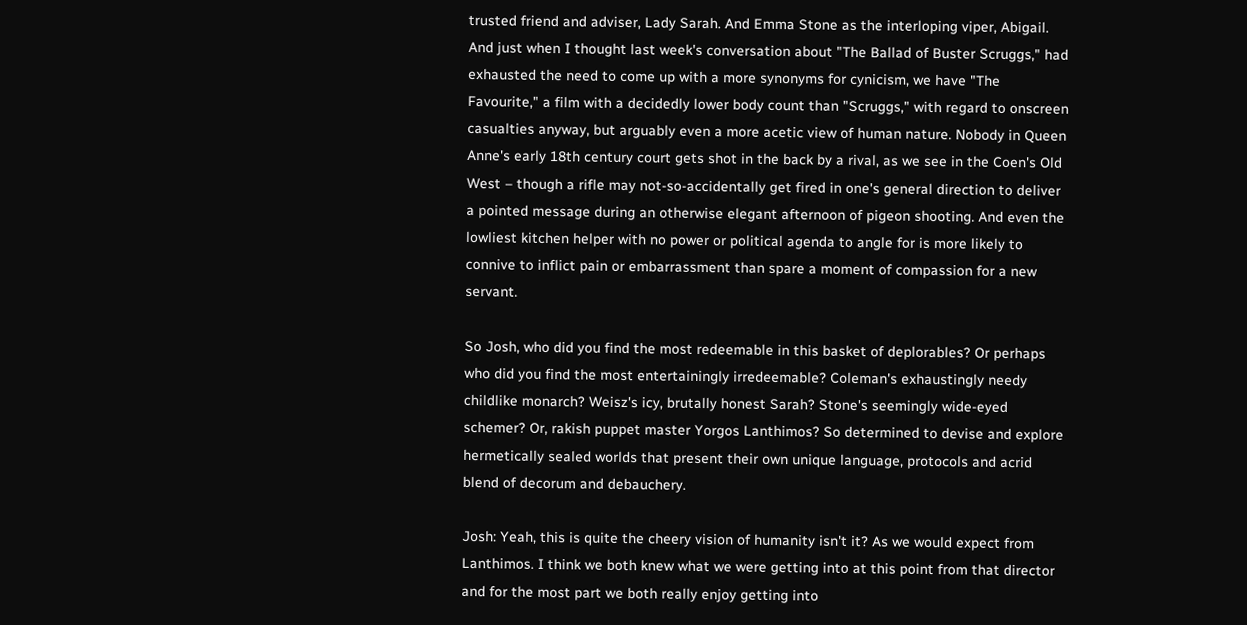trusted friend and adviser, Lady Sarah. And Emma Stone as the interloping viper, Abigail. And just when I thought last week's conversation about "The Ballad of Buster Scruggs," had exhausted the need to come up with a more synonyms for cynicism, we have "The Favourite," a film with a decidedly lower body count than "Scruggs," with regard to onscreen casualties anyway, but arguably even a more acetic view of human nature. Nobody in Queen Anne's early 18th century court gets shot in the back by a rival, as we see in the Coen's Old West – though a rifle may not-so-accidentally get fired in one's general direction to deliver a pointed message during an otherwise elegant afternoon of pigeon shooting. And even the lowliest kitchen helper with no power or political agenda to angle for is more likely to connive to inflict pain or embarrassment than spare a moment of compassion for a new servant.

So Josh, who did you find the most redeemable in this basket of deplorables? Or perhaps who did you find the most entertainingly irredeemable? Coleman's exhaustingly needy childlike monarch? Weisz's icy, brutally honest Sarah? Stone's seemingly wide-eyed schemer? Or, rakish puppet master Yorgos Lanthimos? So determined to devise and explore hermetically sealed worlds that present their own unique language, protocols and acrid blend of decorum and debauchery.

Josh: Yeah, this is quite the cheery vision of humanity isn't it? As we would expect from Lanthimos. I think we both knew what we were getting into at this point from that director and for the most part we both really enjoy getting into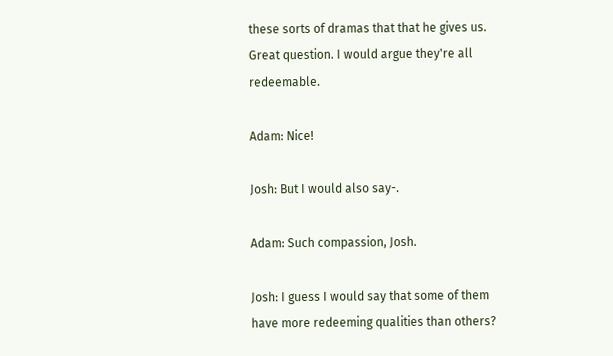these sorts of dramas that that he gives us. Great question. I would argue they're all redeemable.

Adam: Nice!

Josh: But I would also say-.

Adam: Such compassion, Josh.

Josh: I guess I would say that some of them have more redeeming qualities than others?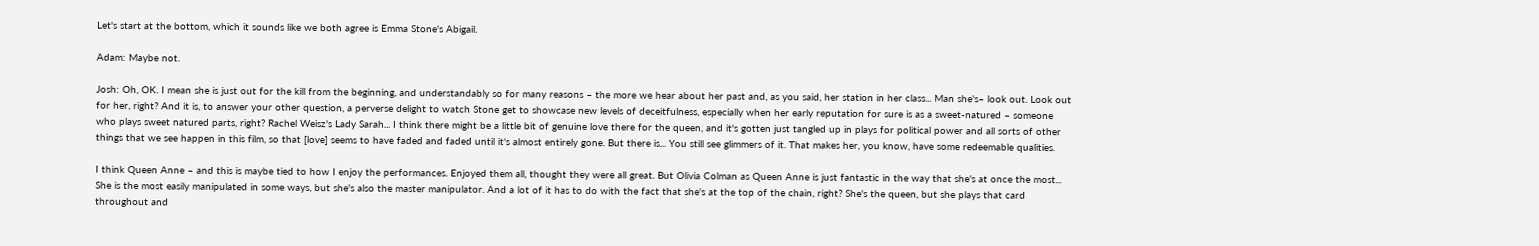Let's start at the bottom, which it sounds like we both agree is Emma Stone's Abigail.

Adam: Maybe not.

Josh: Oh, OK. I mean she is just out for the kill from the beginning, and understandably so for many reasons – the more we hear about her past and, as you said, her station in her class... Man she's– look out. Look out for her, right? And it is, to answer your other question, a perverse delight to watch Stone get to showcase new levels of deceitfulness, especially when her early reputation for sure is as a sweet-natured – someone who plays sweet natured parts, right? Rachel Weisz's Lady Sarah... I think there might be a little bit of genuine love there for the queen, and it's gotten just tangled up in plays for political power and all sorts of other things that we see happen in this film, so that [love] seems to have faded and faded until it's almost entirely gone. But there is... You still see glimmers of it. That makes her, you know, have some redeemable qualities.

I think Queen Anne – and this is maybe tied to how I enjoy the performances. Enjoyed them all, thought they were all great. But Olivia Colman as Queen Anne is just fantastic in the way that she's at once the most... She is the most easily manipulated in some ways, but she's also the master manipulator. And a lot of it has to do with the fact that she's at the top of the chain, right? She's the queen, but she plays that card throughout and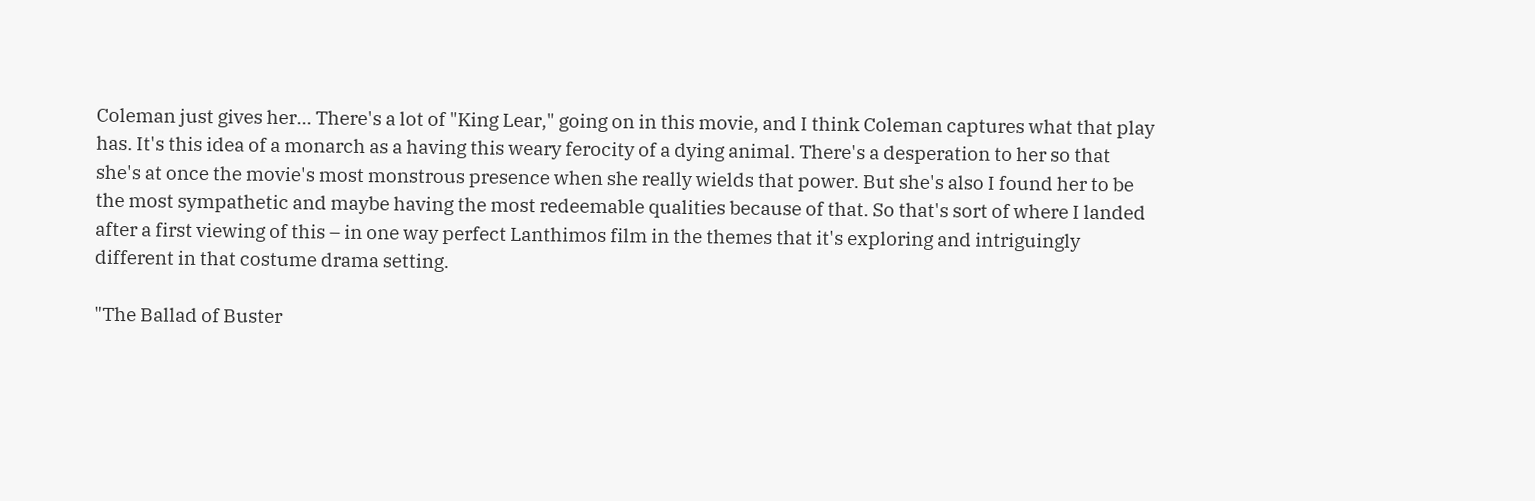Coleman just gives her... There's a lot of "King Lear," going on in this movie, and I think Coleman captures what that play has. It's this idea of a monarch as a having this weary ferocity of a dying animal. There's a desperation to her so that she's at once the movie's most monstrous presence when she really wields that power. But she's also I found her to be the most sympathetic and maybe having the most redeemable qualities because of that. So that's sort of where I landed after a first viewing of this – in one way perfect Lanthimos film in the themes that it's exploring and intriguingly different in that costume drama setting.

"The Ballad of Buster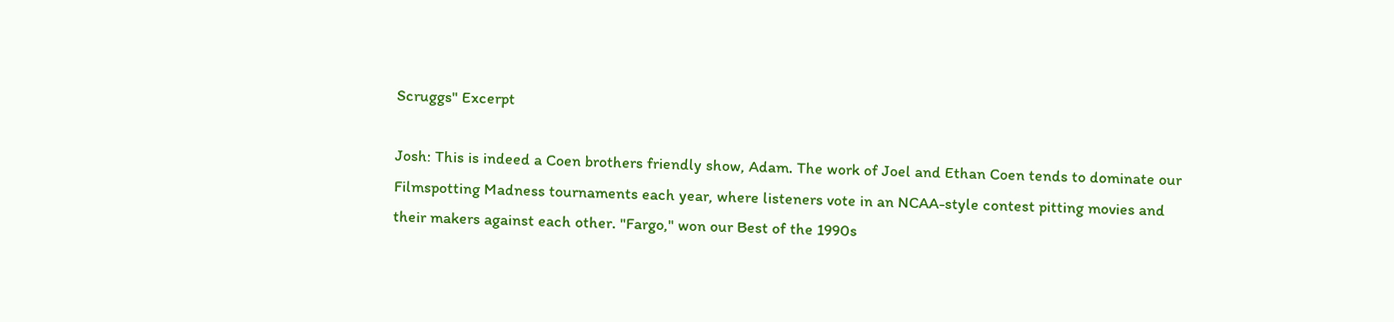Scruggs" Excerpt

Josh: This is indeed a Coen brothers friendly show, Adam. The work of Joel and Ethan Coen tends to dominate our Filmspotting Madness tournaments each year, where listeners vote in an NCAA-style contest pitting movies and their makers against each other. "Fargo," won our Best of the 1990s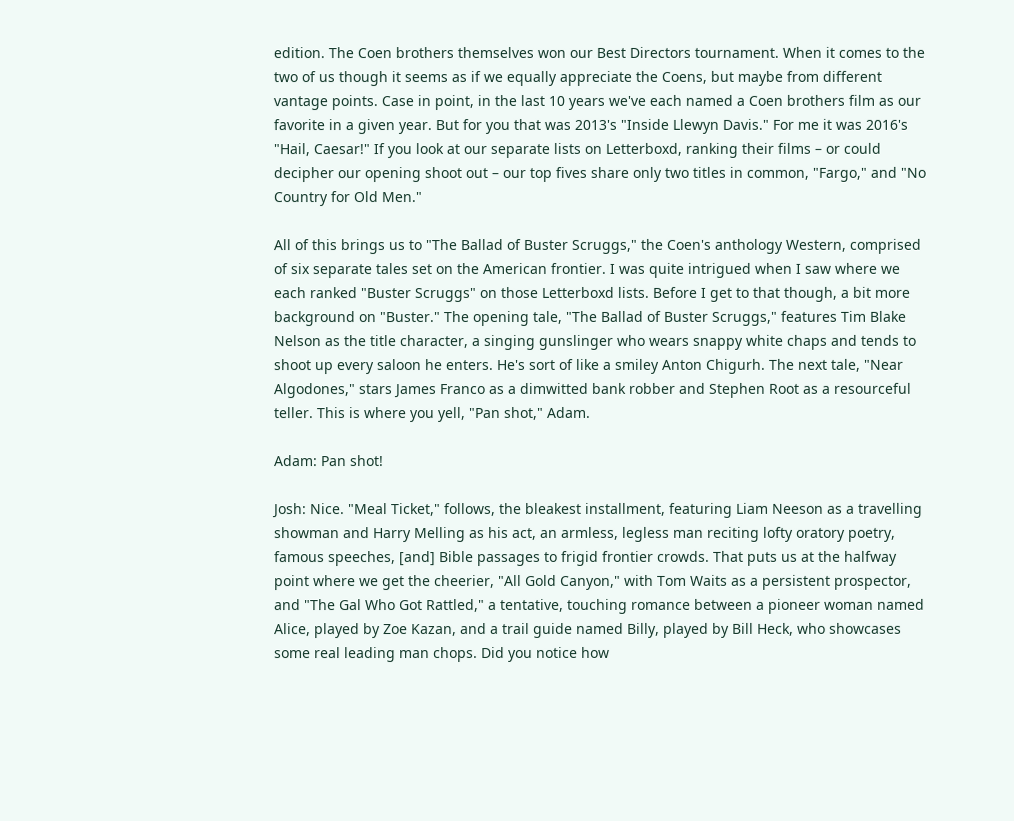edition. The Coen brothers themselves won our Best Directors tournament. When it comes to the two of us though it seems as if we equally appreciate the Coens, but maybe from different vantage points. Case in point, in the last 10 years we've each named a Coen brothers film as our favorite in a given year. But for you that was 2013's "Inside Llewyn Davis." For me it was 2016's "Hail, Caesar!" If you look at our separate lists on Letterboxd, ranking their films – or could decipher our opening shoot out – our top fives share only two titles in common, "Fargo," and "No Country for Old Men."

All of this brings us to "The Ballad of Buster Scruggs," the Coen's anthology Western, comprised of six separate tales set on the American frontier. I was quite intrigued when I saw where we each ranked "Buster Scruggs" on those Letterboxd lists. Before I get to that though, a bit more background on "Buster." The opening tale, "The Ballad of Buster Scruggs," features Tim Blake Nelson as the title character, a singing gunslinger who wears snappy white chaps and tends to shoot up every saloon he enters. He's sort of like a smiley Anton Chigurh. The next tale, "Near Algodones," stars James Franco as a dimwitted bank robber and Stephen Root as a resourceful teller. This is where you yell, "Pan shot," Adam.

Adam: Pan shot!

Josh: Nice. "Meal Ticket," follows, the bleakest installment, featuring Liam Neeson as a travelling showman and Harry Melling as his act, an armless, legless man reciting lofty oratory poetry, famous speeches, [and] Bible passages to frigid frontier crowds. That puts us at the halfway point where we get the cheerier, "All Gold Canyon," with Tom Waits as a persistent prospector, and "The Gal Who Got Rattled," a tentative, touching romance between a pioneer woman named Alice, played by Zoe Kazan, and a trail guide named Billy, played by Bill Heck, who showcases some real leading man chops. Did you notice how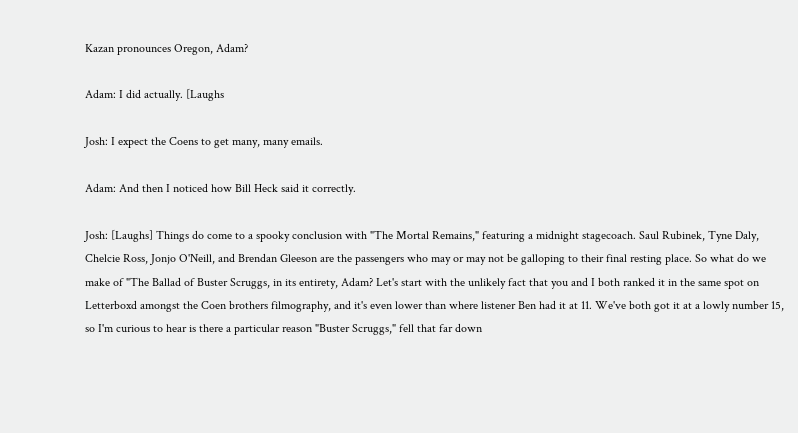Kazan pronounces Oregon, Adam?

Adam: I did actually. [Laughs

Josh: I expect the Coens to get many, many emails.

Adam: And then I noticed how Bill Heck said it correctly.

Josh: [Laughs] Things do come to a spooky conclusion with "The Mortal Remains," featuring a midnight stagecoach. Saul Rubinek, Tyne Daly, Chelcie Ross, Jonjo O'Neill, and Brendan Gleeson are the passengers who may or may not be galloping to their final resting place. So what do we make of "The Ballad of Buster Scruggs, in its entirety, Adam? Let's start with the unlikely fact that you and I both ranked it in the same spot on Letterboxd amongst the Coen brothers filmography, and it's even lower than where listener Ben had it at 11. We've both got it at a lowly number 15, so I'm curious to hear is there a particular reason "Buster Scruggs," fell that far down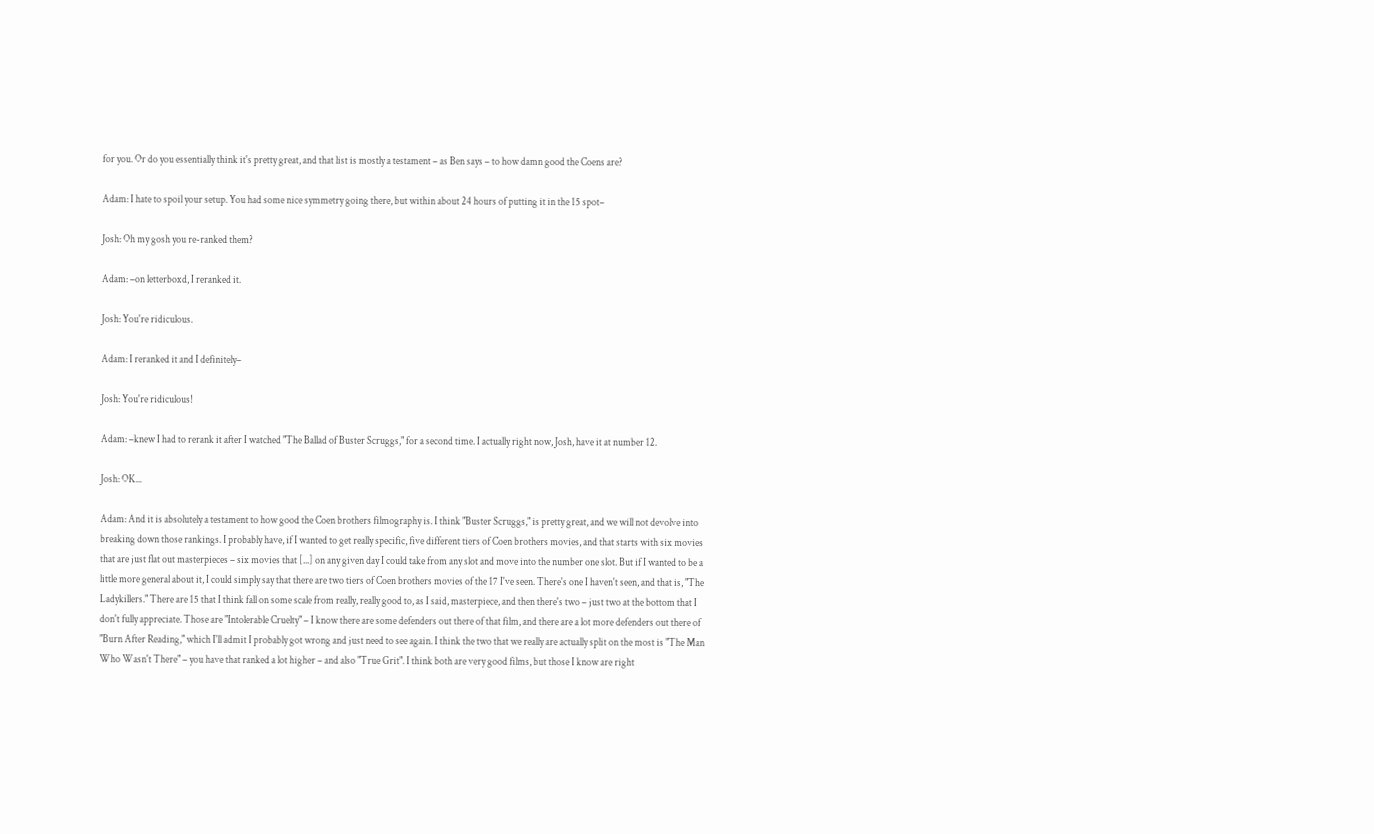for you. Or do you essentially think it's pretty great, and that list is mostly a testament – as Ben says – to how damn good the Coens are?

Adam: I hate to spoil your setup. You had some nice symmetry going there, but within about 24 hours of putting it in the 15 spot–

Josh: Oh my gosh you re-ranked them?

Adam: –on letterboxd, I reranked it.

Josh: You're ridiculous.

Adam: I reranked it and I definitely–

Josh: You're ridiculous!

Adam: –knew I had to rerank it after I watched "The Ballad of Buster Scruggs," for a second time. I actually right now, Josh, have it at number 12.

Josh: OK...

Adam: And it is absolutely a testament to how good the Coen brothers filmography is. I think "Buster Scruggs," is pretty great, and we will not devolve into breaking down those rankings. I probably have, if I wanted to get really specific, five different tiers of Coen brothers movies, and that starts with six movies that are just flat out masterpieces – six movies that [...] on any given day I could take from any slot and move into the number one slot. But if I wanted to be a little more general about it, I could simply say that there are two tiers of Coen brothers movies of the 17 I've seen. There's one I haven't seen, and that is, "The Ladykillers." There are 15 that I think fall on some scale from really, really good to, as I said, masterpiece, and then there's two – just two at the bottom that I don't fully appreciate. Those are "Intolerable Cruelty" – I know there are some defenders out there of that film, and there are a lot more defenders out there of "Burn After Reading," which I'll admit I probably got wrong and just need to see again. I think the two that we really are actually split on the most is "The Man Who Wasn't There" – you have that ranked a lot higher – and also "True Grit". I think both are very good films, but those I know are right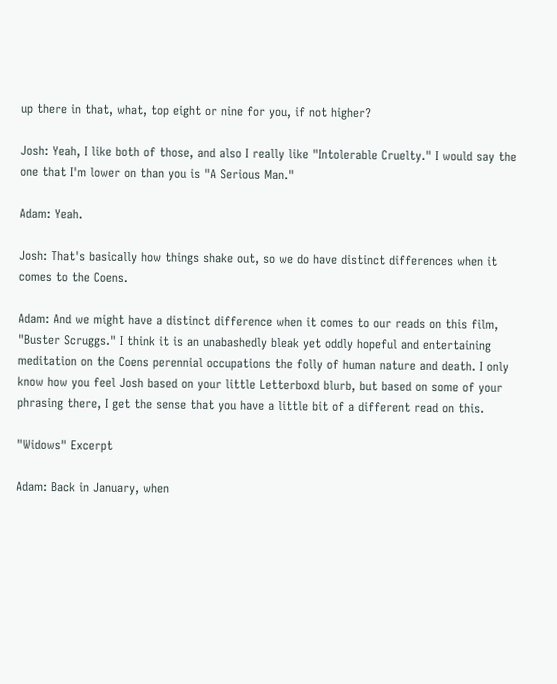up there in that, what, top eight or nine for you, if not higher?

Josh: Yeah, I like both of those, and also I really like "Intolerable Cruelty." I would say the one that I'm lower on than you is "A Serious Man."

Adam: Yeah.

Josh: That's basically how things shake out, so we do have distinct differences when it comes to the Coens.

Adam: And we might have a distinct difference when it comes to our reads on this film, "Buster Scruggs." I think it is an unabashedly bleak yet oddly hopeful and entertaining meditation on the Coens perennial occupations the folly of human nature and death. I only know how you feel Josh based on your little Letterboxd blurb, but based on some of your phrasing there, I get the sense that you have a little bit of a different read on this.

"Widows" Excerpt

Adam: Back in January, when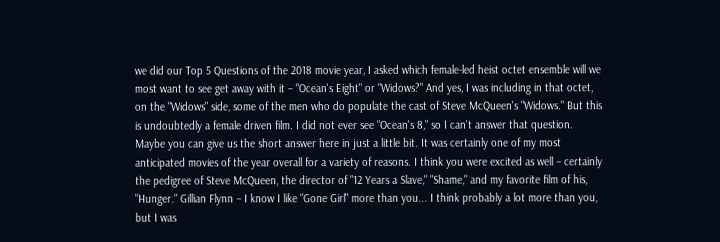we did our Top 5 Questions of the 2018 movie year, I asked which female-led heist octet ensemble will we most want to see get away with it – "Ocean's Eight" or "Widows?" And yes, I was including in that octet, on the "Widows" side, some of the men who do populate the cast of Steve McQueen's "Widows." But this is undoubtedly a female driven film. I did not ever see "Ocean's 8," so I can't answer that question. Maybe you can give us the short answer here in just a little bit. It was certainly one of my most anticipated movies of the year overall for a variety of reasons. I think you were excited as well – certainly the pedigree of Steve McQueen, the director of "12 Years a Slave," "Shame," and my favorite film of his, "Hunger." Gillian Flynn – I know I like "Gone Girl" more than you... I think probably a lot more than you, but I was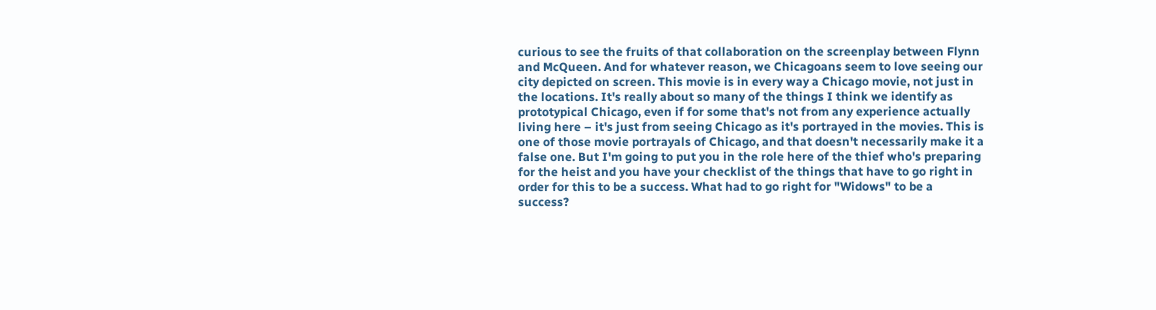curious to see the fruits of that collaboration on the screenplay between Flynn and McQueen. And for whatever reason, we Chicagoans seem to love seeing our city depicted on screen. This movie is in every way a Chicago movie, not just in the locations. It's really about so many of the things I think we identify as prototypical Chicago, even if for some that's not from any experience actually living here – it's just from seeing Chicago as it's portrayed in the movies. This is one of those movie portrayals of Chicago, and that doesn't necessarily make it a false one. But I'm going to put you in the role here of the thief who's preparing for the heist and you have your checklist of the things that have to go right in order for this to be a success. What had to go right for "Widows" to be a success?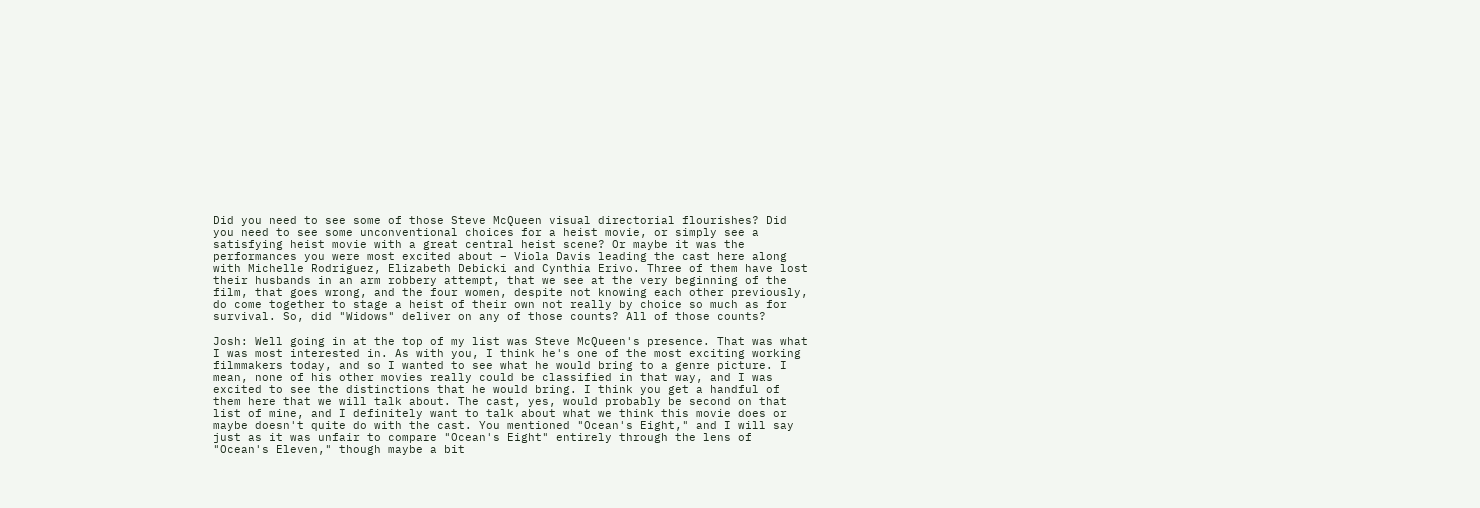Did you need to see some of those Steve McQueen visual directorial flourishes? Did you need to see some unconventional choices for a heist movie, or simply see a satisfying heist movie with a great central heist scene? Or maybe it was the performances you were most excited about – Viola Davis leading the cast here along with Michelle Rodriguez, Elizabeth Debicki and Cynthia Erivo. Three of them have lost their husbands in an arm robbery attempt, that we see at the very beginning of the film, that goes wrong, and the four women, despite not knowing each other previously, do come together to stage a heist of their own not really by choice so much as for survival. So, did "Widows" deliver on any of those counts? All of those counts?

Josh: Well going in at the top of my list was Steve McQueen's presence. That was what I was most interested in. As with you, I think he's one of the most exciting working filmmakers today, and so I wanted to see what he would bring to a genre picture. I mean, none of his other movies really could be classified in that way, and I was excited to see the distinctions that he would bring. I think you get a handful of them here that we will talk about. The cast, yes, would probably be second on that list of mine, and I definitely want to talk about what we think this movie does or maybe doesn't quite do with the cast. You mentioned "Ocean's Eight," and I will say just as it was unfair to compare "Ocean's Eight" entirely through the lens of "Ocean's Eleven," though maybe a bit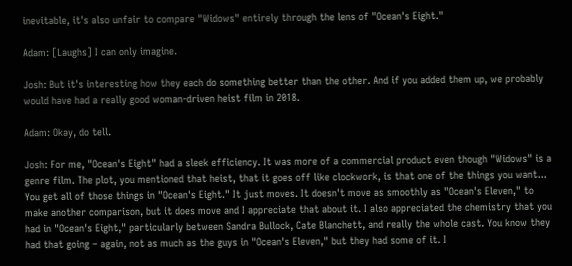inevitable, it's also unfair to compare "Widows" entirely through the lens of "Ocean's Eight."

Adam: [Laughs] I can only imagine.

Josh: But it's interesting how they each do something better than the other. And if you added them up, we probably would have had a really good woman-driven heist film in 2018.

Adam: Okay, do tell.

Josh: For me, "Ocean's Eight" had a sleek efficiency. It was more of a commercial product even though "Widows" is a genre film. The plot, you mentioned that heist, that it goes off like clockwork, is that one of the things you want... You get all of those things in "Ocean's Eight." It just moves. It doesn't move as smoothly as "Ocean's Eleven," to make another comparison, but it does move and I appreciate that about it. I also appreciated the chemistry that you had in "Ocean's Eight," particularly between Sandra Bullock, Cate Blanchett, and really the whole cast. You know they had that going – again, not as much as the guys in "Ocean's Eleven," but they had some of it. I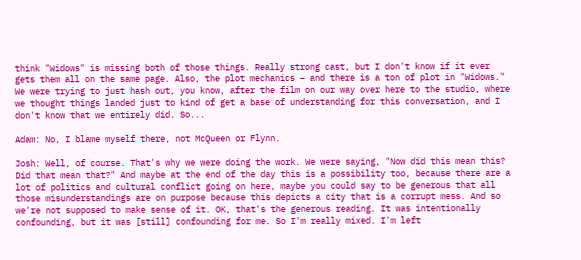think "Widows" is missing both of those things. Really strong cast, but I don't know if it ever gets them all on the same page. Also, the plot mechanics – and there is a ton of plot in "Widows." We were trying to just hash out, you know, after the film on our way over here to the studio, where we thought things landed just to kind of get a base of understanding for this conversation, and I don't know that we entirely did. So...

Adam: No, I blame myself there, not McQueen or Flynn.

Josh: Well, of course. That's why we were doing the work. We were saying, "Now did this mean this? Did that mean that?" And maybe at the end of the day this is a possibility too, because there are a lot of politics and cultural conflict going on here, maybe you could say to be generous that all those misunderstandings are on purpose because this depicts a city that is a corrupt mess. And so we're not supposed to make sense of it. OK, that's the generous reading. It was intentionally confounding, but it was [still] confounding for me. So I'm really mixed. I'm left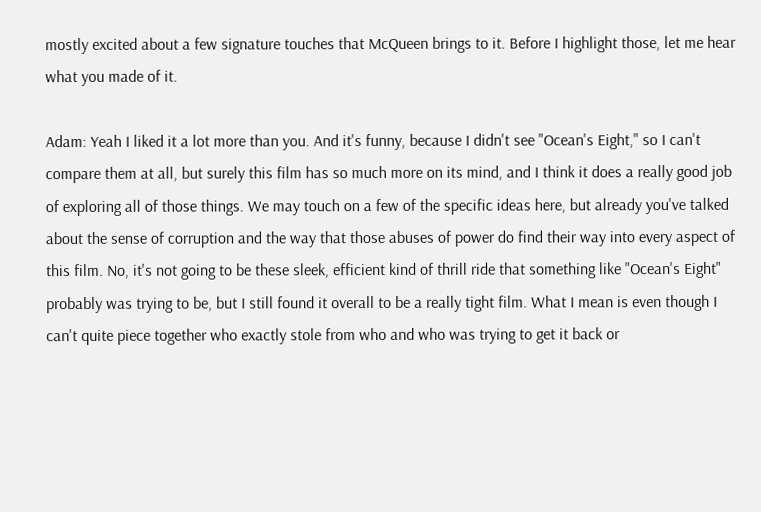mostly excited about a few signature touches that McQueen brings to it. Before I highlight those, let me hear what you made of it.

Adam: Yeah I liked it a lot more than you. And it's funny, because I didn't see "Ocean's Eight," so I can't compare them at all, but surely this film has so much more on its mind, and I think it does a really good job of exploring all of those things. We may touch on a few of the specific ideas here, but already you've talked about the sense of corruption and the way that those abuses of power do find their way into every aspect of this film. No, it's not going to be these sleek, efficient kind of thrill ride that something like "Ocean's Eight" probably was trying to be, but I still found it overall to be a really tight film. What I mean is even though I can't quite piece together who exactly stole from who and who was trying to get it back or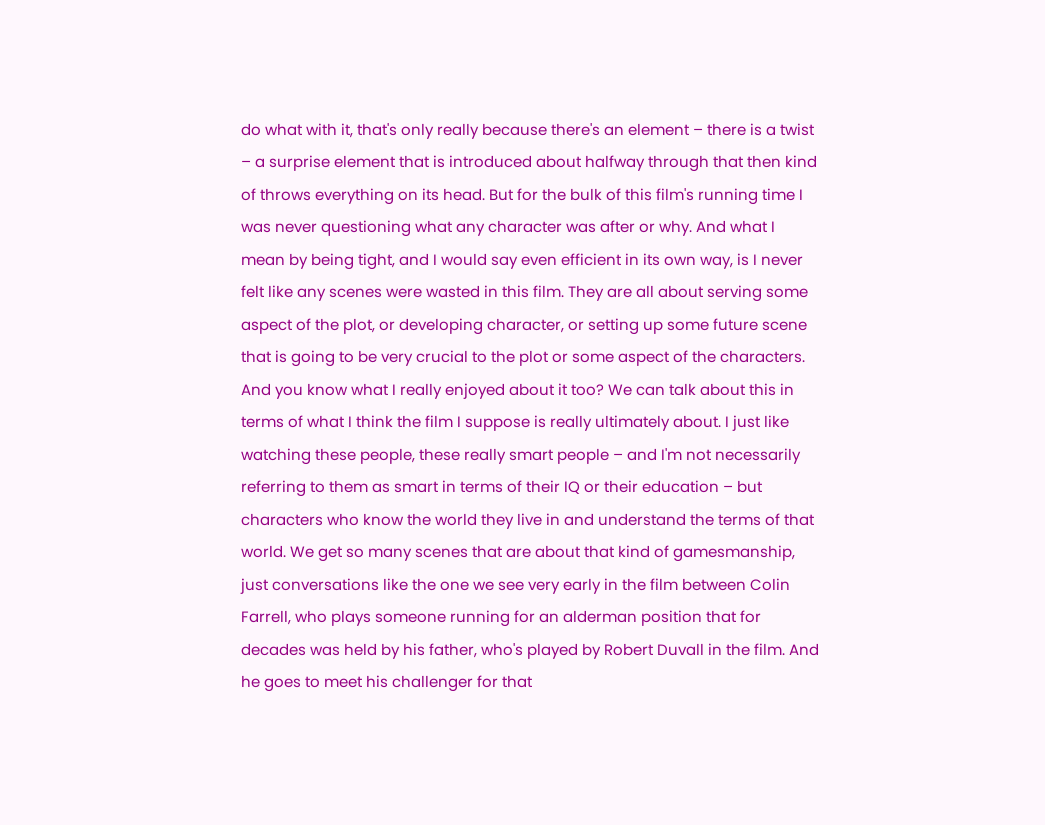do what with it, that's only really because there's an element – there is a twist – a surprise element that is introduced about halfway through that then kind of throws everything on its head. But for the bulk of this film's running time I was never questioning what any character was after or why. And what I mean by being tight, and I would say even efficient in its own way, is I never felt like any scenes were wasted in this film. They are all about serving some aspect of the plot, or developing character, or setting up some future scene that is going to be very crucial to the plot or some aspect of the characters. And you know what I really enjoyed about it too? We can talk about this in terms of what I think the film I suppose is really ultimately about. I just like watching these people, these really smart people – and I'm not necessarily referring to them as smart in terms of their IQ or their education – but characters who know the world they live in and understand the terms of that world. We get so many scenes that are about that kind of gamesmanship, just conversations like the one we see very early in the film between Colin Farrell, who plays someone running for an alderman position that for decades was held by his father, who's played by Robert Duvall in the film. And he goes to meet his challenger for that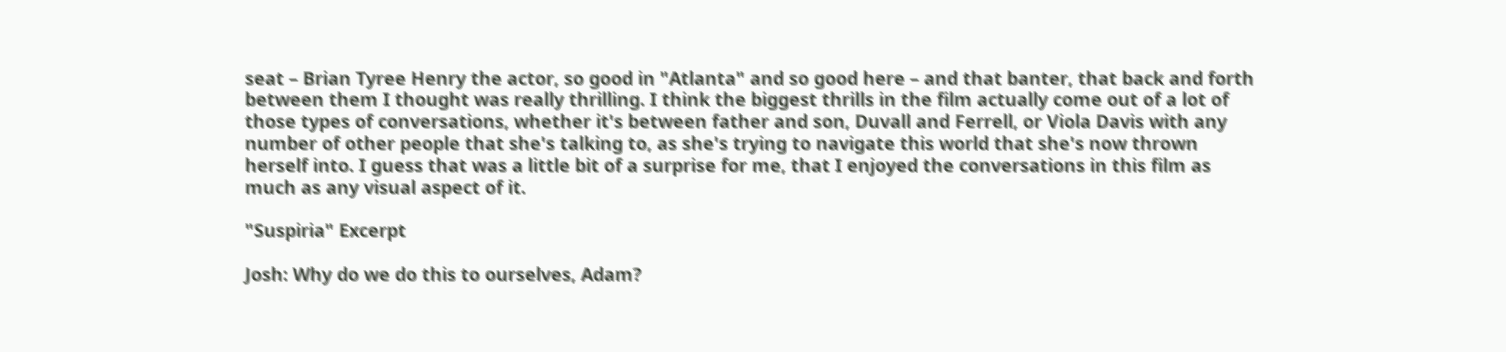seat – Brian Tyree Henry the actor, so good in "Atlanta" and so good here – and that banter, that back and forth between them I thought was really thrilling. I think the biggest thrills in the film actually come out of a lot of those types of conversations, whether it's between father and son, Duvall and Ferrell, or Viola Davis with any number of other people that she's talking to, as she's trying to navigate this world that she's now thrown herself into. I guess that was a little bit of a surprise for me, that I enjoyed the conversations in this film as much as any visual aspect of it.

"Suspiria" Excerpt

Josh: Why do we do this to ourselves, Adam?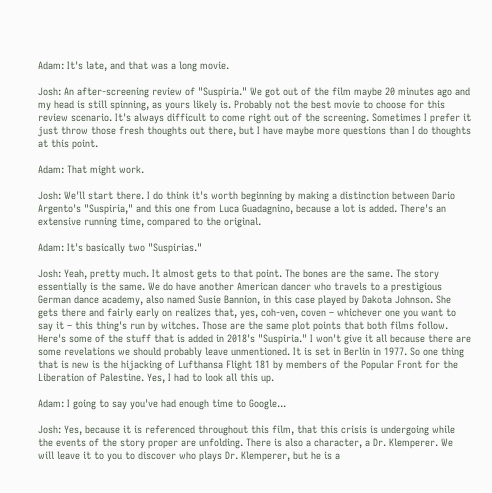Adam: It's late, and that was a long movie.

Josh: An after-screening review of "Suspiria." We got out of the film maybe 20 minutes ago and my head is still spinning, as yours likely is. Probably not the best movie to choose for this review scenario. It's always difficult to come right out of the screening. Sometimes I prefer it just throw those fresh thoughts out there, but I have maybe more questions than I do thoughts at this point.

Adam: That might work.

Josh: We'll start there. I do think it's worth beginning by making a distinction between Dario Argento's "Suspiria," and this one from Luca Guadagnino, because a lot is added. There's an extensive running time, compared to the original.

Adam: It's basically two "Suspirias."

Josh: Yeah, pretty much. It almost gets to that point. The bones are the same. The story essentially is the same. We do have another American dancer who travels to a prestigious German dance academy, also named Susie Bannion, in this case played by Dakota Johnson. She gets there and fairly early on realizes that, yes, coh-ven, coven – whichever one you want to say it – this thing's run by witches. Those are the same plot points that both films follow. Here's some of the stuff that is added in 2018's "Suspiria." I won't give it all because there are some revelations we should probably leave unmentioned. It is set in Berlin in 1977. So one thing that is new is the hijacking of Lufthansa Flight 181 by members of the Popular Front for the Liberation of Palestine. Yes, I had to look all this up.

Adam: I going to say you've had enough time to Google...

Josh: Yes, because it is referenced throughout this film, that this crisis is undergoing while the events of the story proper are unfolding. There is also a character, a Dr. Klemperer. We will leave it to you to discover who plays Dr. Klemperer, but he is a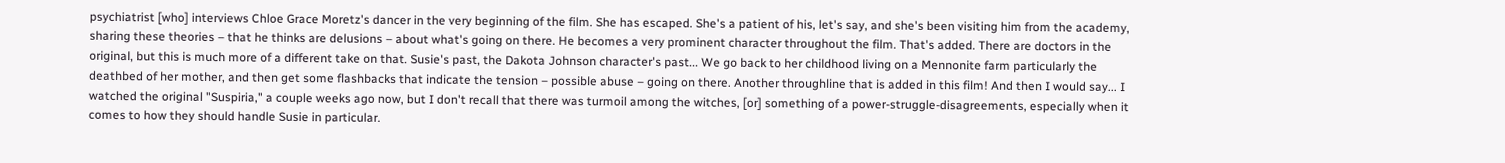psychiatrist [who] interviews Chloe Grace Moretz's dancer in the very beginning of the film. She has escaped. She's a patient of his, let's say, and she's been visiting him from the academy, sharing these theories – that he thinks are delusions – about what's going on there. He becomes a very prominent character throughout the film. That's added. There are doctors in the original, but this is much more of a different take on that. Susie's past, the Dakota Johnson character's past... We go back to her childhood living on a Mennonite farm particularly the deathbed of her mother, and then get some flashbacks that indicate the tension – possible abuse – going on there. Another throughline that is added in this film! And then I would say... I watched the original "Suspiria," a couple weeks ago now, but I don't recall that there was turmoil among the witches, [or] something of a power-struggle-disagreements, especially when it comes to how they should handle Susie in particular.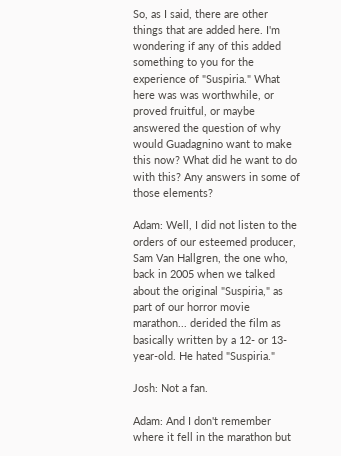So, as I said, there are other things that are added here. I'm wondering if any of this added something to you for the experience of "Suspiria." What here was was worthwhile, or proved fruitful, or maybe answered the question of why would Guadagnino want to make this now? What did he want to do with this? Any answers in some of those elements?

Adam: Well, I did not listen to the orders of our esteemed producer, Sam Van Hallgren, the one who, back in 2005 when we talked about the original "Suspiria," as part of our horror movie marathon... derided the film as basically written by a 12- or 13-year-old. He hated "Suspiria."

Josh: Not a fan.

Adam: And I don't remember where it fell in the marathon but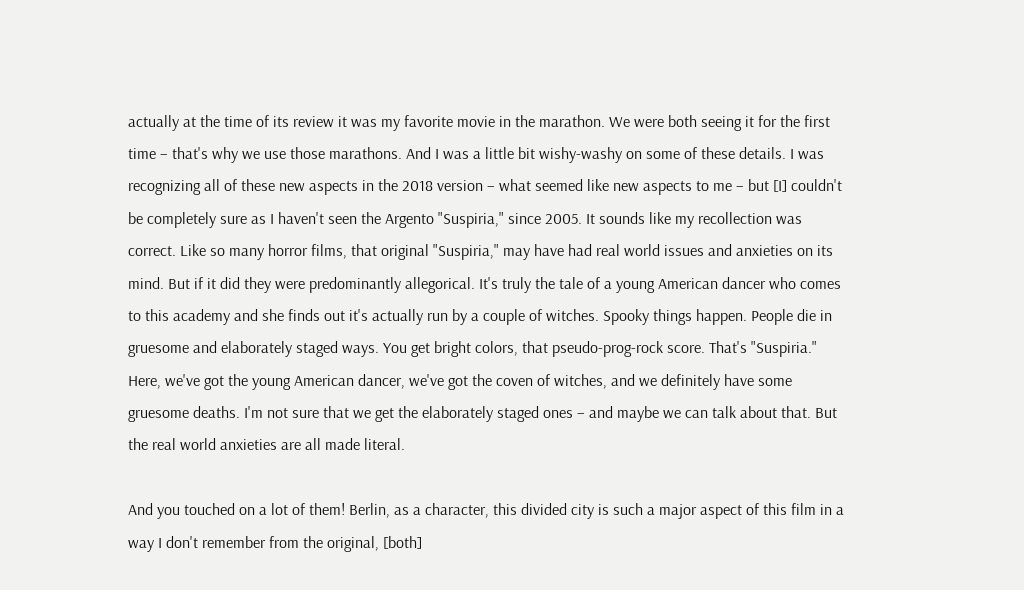actually at the time of its review it was my favorite movie in the marathon. We were both seeing it for the first time – that's why we use those marathons. And I was a little bit wishy-washy on some of these details. I was recognizing all of these new aspects in the 2018 version – what seemed like new aspects to me – but [I] couldn't be completely sure as I haven't seen the Argento "Suspiria," since 2005. It sounds like my recollection was correct. Like so many horror films, that original "Suspiria," may have had real world issues and anxieties on its mind. But if it did they were predominantly allegorical. It's truly the tale of a young American dancer who comes to this academy and she finds out it's actually run by a couple of witches. Spooky things happen. People die in gruesome and elaborately staged ways. You get bright colors, that pseudo-prog-rock score. That's "Suspiria." Here, we've got the young American dancer, we've got the coven of witches, and we definitely have some gruesome deaths. I'm not sure that we get the elaborately staged ones – and maybe we can talk about that. But the real world anxieties are all made literal.

And you touched on a lot of them! Berlin, as a character, this divided city is such a major aspect of this film in a way I don't remember from the original, [both]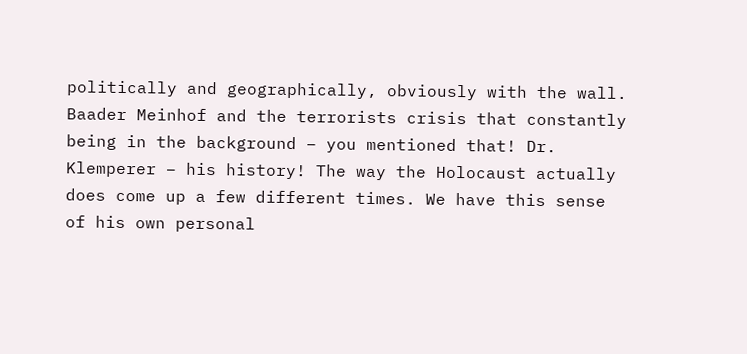politically and geographically, obviously with the wall. Baader Meinhof and the terrorists crisis that constantly being in the background – you mentioned that! Dr. Klemperer – his history! The way the Holocaust actually does come up a few different times. We have this sense of his own personal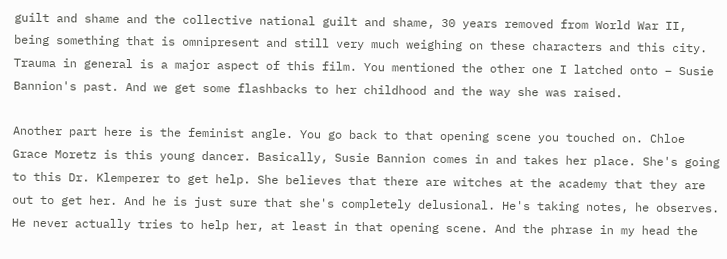guilt and shame and the collective national guilt and shame, 30 years removed from World War II, being something that is omnipresent and still very much weighing on these characters and this city. Trauma in general is a major aspect of this film. You mentioned the other one I latched onto – Susie Bannion's past. And we get some flashbacks to her childhood and the way she was raised.

Another part here is the feminist angle. You go back to that opening scene you touched on. Chloe Grace Moretz is this young dancer. Basically, Susie Bannion comes in and takes her place. She's going to this Dr. Klemperer to get help. She believes that there are witches at the academy that they are out to get her. And he is just sure that she's completely delusional. He's taking notes, he observes. He never actually tries to help her, at least in that opening scene. And the phrase in my head the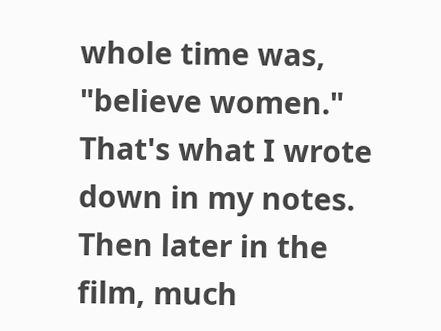whole time was, "believe women." That's what I wrote down in my notes. Then later in the film, much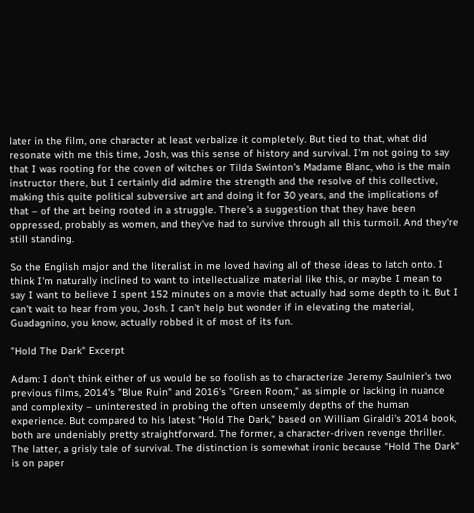later in the film, one character at least verbalize it completely. But tied to that, what did resonate with me this time, Josh, was this sense of history and survival. I'm not going to say that I was rooting for the coven of witches or Tilda Swinton's Madame Blanc, who is the main instructor there, but I certainly did admire the strength and the resolve of this collective, making this quite political subversive art and doing it for 30 years, and the implications of that – of the art being rooted in a struggle. There's a suggestion that they have been oppressed, probably as women, and they've had to survive through all this turmoil. And they're still standing.

So the English major and the literalist in me loved having all of these ideas to latch onto. I think I'm naturally inclined to want to intellectualize material like this, or maybe I mean to say I want to believe I spent 152 minutes on a movie that actually had some depth to it. But I can't wait to hear from you, Josh. I can't help but wonder if in elevating the material, Guadagnino, you know, actually robbed it of most of its fun.

"Hold The Dark" Excerpt

Adam: I don't think either of us would be so foolish as to characterize Jeremy Saulnier's two previous films, 2014's "Blue Ruin" and 2016's "Green Room," as simple or lacking in nuance and complexity – uninterested in probing the often unseemly depths of the human experience. But compared to his latest "Hold The Dark," based on William Giraldi's 2014 book, both are undeniably pretty straightforward. The former, a character-driven revenge thriller. The latter, a grisly tale of survival. The distinction is somewhat ironic because "Hold The Dark" is on paper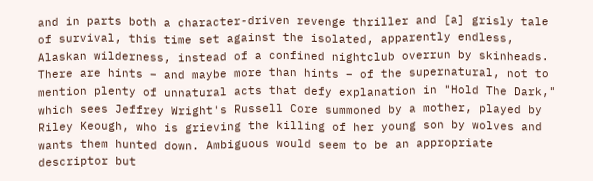and in parts both a character-driven revenge thriller and [a] grisly tale of survival, this time set against the isolated, apparently endless, Alaskan wilderness, instead of a confined nightclub overrun by skinheads. There are hints – and maybe more than hints – of the supernatural, not to mention plenty of unnatural acts that defy explanation in "Hold The Dark," which sees Jeffrey Wright's Russell Core summoned by a mother, played by Riley Keough, who is grieving the killing of her young son by wolves and wants them hunted down. Ambiguous would seem to be an appropriate descriptor but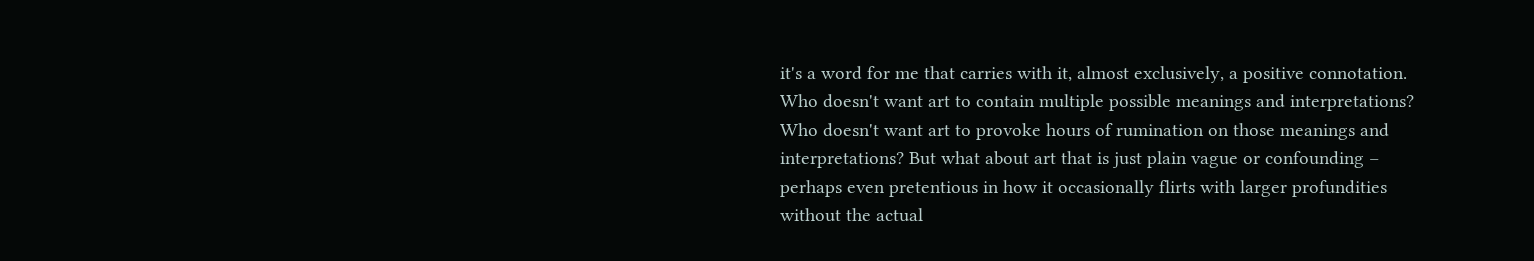it's a word for me that carries with it, almost exclusively, a positive connotation. Who doesn't want art to contain multiple possible meanings and interpretations? Who doesn't want art to provoke hours of rumination on those meanings and interpretations? But what about art that is just plain vague or confounding – perhaps even pretentious in how it occasionally flirts with larger profundities without the actual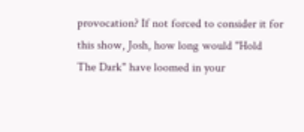provocation? If not forced to consider it for this show, Josh, how long would "Hold The Dark" have loomed in your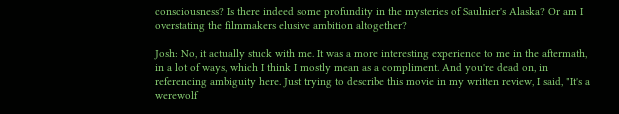consciousness? Is there indeed some profundity in the mysteries of Saulnier's Alaska? Or am I overstating the filmmakers elusive ambition altogether?

Josh: No, it actually stuck with me. It was a more interesting experience to me in the aftermath, in a lot of ways, which I think I mostly mean as a compliment. And you're dead on, in referencing ambiguity here. Just trying to describe this movie in my written review, I said, "It's a werewolf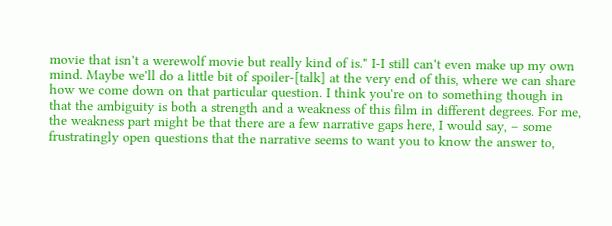movie that isn't a werewolf movie but really kind of is." I-I still can't even make up my own mind. Maybe we'll do a little bit of spoiler-[talk] at the very end of this, where we can share how we come down on that particular question. I think you're on to something though in that the ambiguity is both a strength and a weakness of this film in different degrees. For me, the weakness part might be that there are a few narrative gaps here, I would say, – some frustratingly open questions that the narrative seems to want you to know the answer to,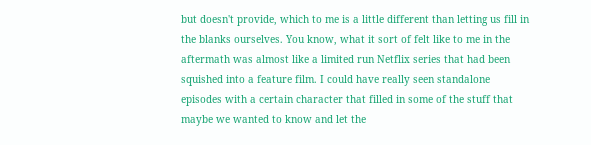but doesn't provide, which to me is a little different than letting us fill in the blanks ourselves. You know, what it sort of felt like to me in the aftermath was almost like a limited run Netflix series that had been squished into a feature film. I could have really seen standalone episodes with a certain character that filled in some of the stuff that maybe we wanted to know and let the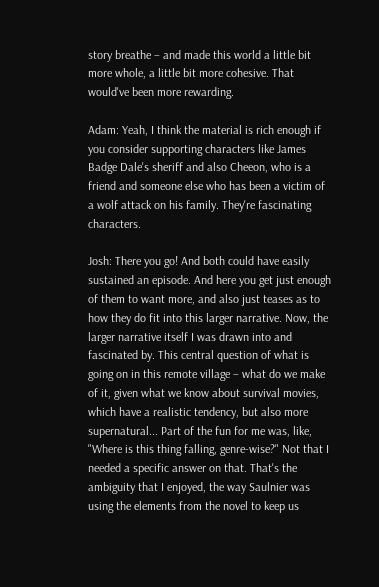story breathe – and made this world a little bit more whole, a little bit more cohesive. That would've been more rewarding.

Adam: Yeah, I think the material is rich enough if you consider supporting characters like James Badge Dale's sheriff and also Cheeon, who is a friend and someone else who has been a victim of a wolf attack on his family. They're fascinating characters.

Josh: There you go! And both could have easily sustained an episode. And here you get just enough of them to want more, and also just teases as to how they do fit into this larger narrative. Now, the larger narrative itself I was drawn into and fascinated by. This central question of what is going on in this remote village – what do we make of it, given what we know about survival movies, which have a realistic tendency, but also more supernatural... Part of the fun for me was, like, "Where is this thing falling, genre-wise?" Not that I needed a specific answer on that. That's the ambiguity that I enjoyed, the way Saulnier was using the elements from the novel to keep us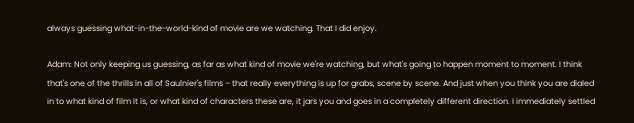always guessing what-in-the-world-kind of movie are we watching. That I did enjoy.

Adam: Not only keeping us guessing, as far as what kind of movie we're watching, but what's going to happen moment to moment. I think that's one of the thrills in all of Saulnier's films – that really everything is up for grabs, scene by scene. And just when you think you are dialed in to what kind of film it is, or what kind of characters these are, it jars you and goes in a completely different direction. I immediately settled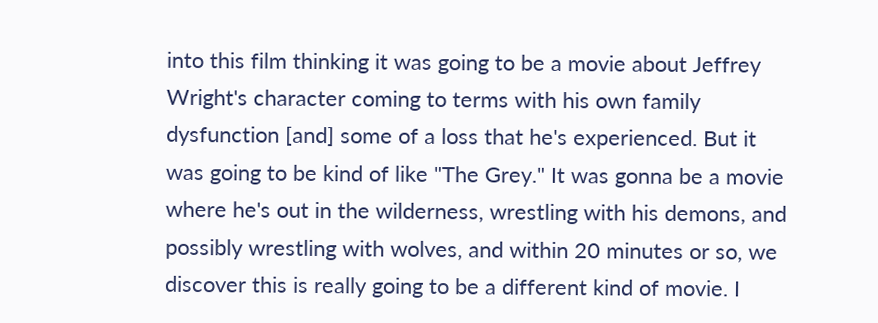into this film thinking it was going to be a movie about Jeffrey Wright's character coming to terms with his own family dysfunction [and] some of a loss that he's experienced. But it was going to be kind of like "The Grey." It was gonna be a movie where he's out in the wilderness, wrestling with his demons, and possibly wrestling with wolves, and within 20 minutes or so, we discover this is really going to be a different kind of movie. I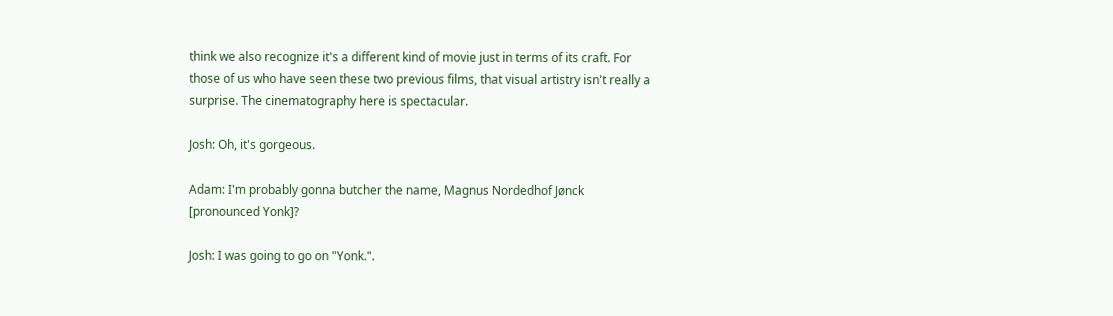think we also recognize it's a different kind of movie just in terms of its craft. For those of us who have seen these two previous films, that visual artistry isn't really a surprise. The cinematography here is spectacular.

Josh: Oh, it's gorgeous.

Adam: I'm probably gonna butcher the name, Magnus Nordedhof Jønck [pronounced Yonk]?

Josh: I was going to go on "Yonk.".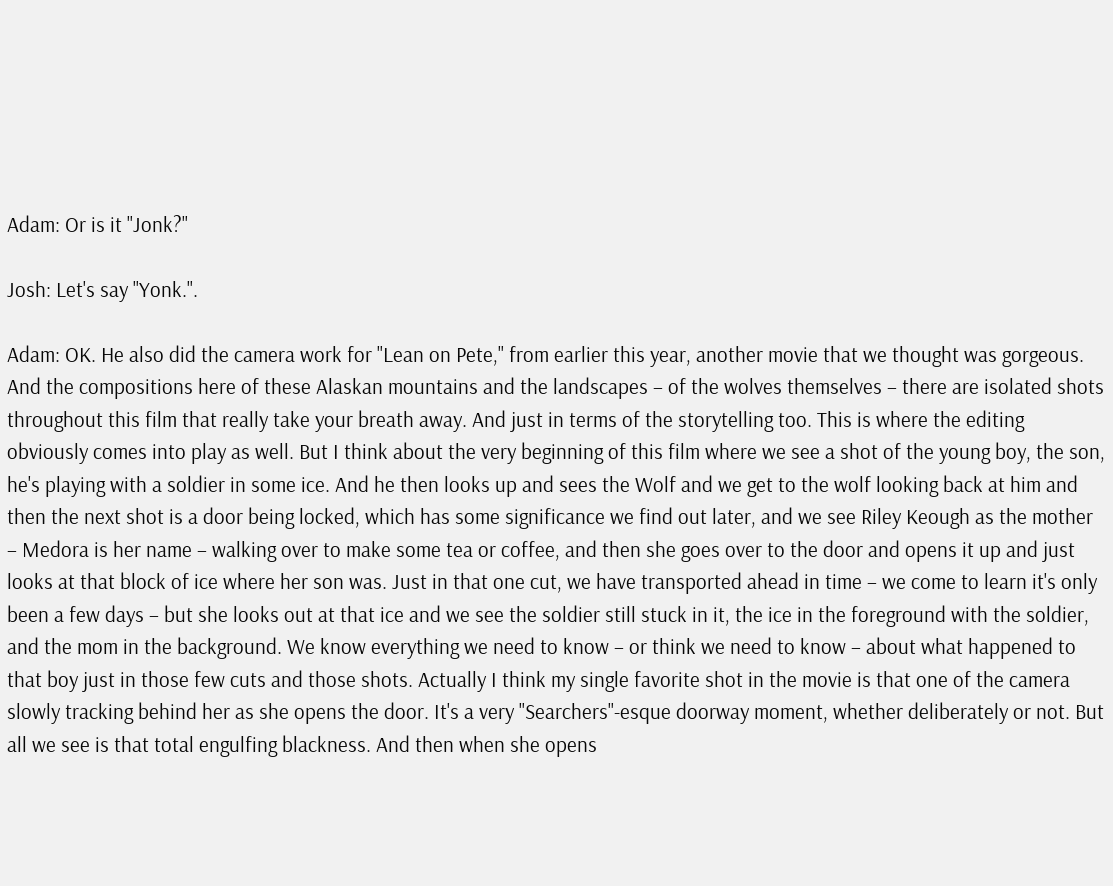Adam: Or is it "Jonk?"

Josh: Let's say "Yonk.".

Adam: OK. He also did the camera work for "Lean on Pete," from earlier this year, another movie that we thought was gorgeous. And the compositions here of these Alaskan mountains and the landscapes – of the wolves themselves – there are isolated shots throughout this film that really take your breath away. And just in terms of the storytelling too. This is where the editing obviously comes into play as well. But I think about the very beginning of this film where we see a shot of the young boy, the son, he's playing with a soldier in some ice. And he then looks up and sees the Wolf and we get to the wolf looking back at him and then the next shot is a door being locked, which has some significance we find out later, and we see Riley Keough as the mother – Medora is her name – walking over to make some tea or coffee, and then she goes over to the door and opens it up and just looks at that block of ice where her son was. Just in that one cut, we have transported ahead in time – we come to learn it's only been a few days – but she looks out at that ice and we see the soldier still stuck in it, the ice in the foreground with the soldier, and the mom in the background. We know everything we need to know – or think we need to know – about what happened to that boy just in those few cuts and those shots. Actually I think my single favorite shot in the movie is that one of the camera slowly tracking behind her as she opens the door. It's a very "Searchers"-esque doorway moment, whether deliberately or not. But all we see is that total engulfing blackness. And then when she opens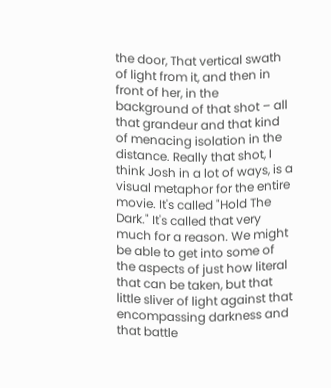the door, That vertical swath of light from it, and then in front of her, in the background of that shot – all that grandeur and that kind of menacing isolation in the distance. Really that shot, I think Josh in a lot of ways, is a visual metaphor for the entire movie. It's called "Hold The Dark." It's called that very much for a reason. We might be able to get into some of the aspects of just how literal that can be taken, but that little sliver of light against that encompassing darkness and that battle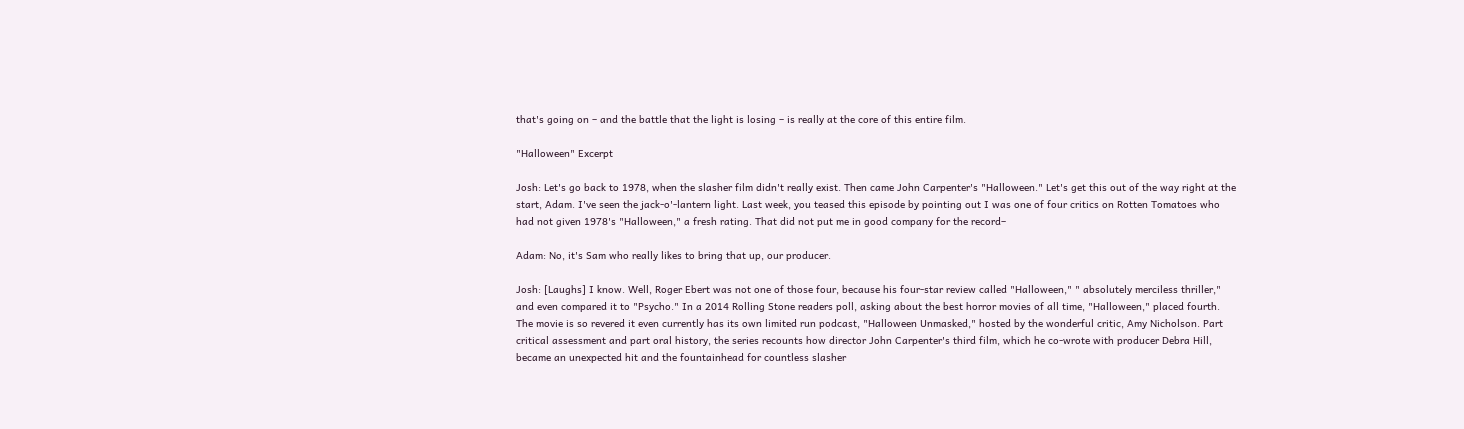that's going on – and the battle that the light is losing – is really at the core of this entire film.

"Halloween" Excerpt

Josh: Let's go back to 1978, when the slasher film didn't really exist. Then came John Carpenter's "Halloween." Let's get this out of the way right at the start, Adam. I've seen the jack-o'-lantern light. Last week, you teased this episode by pointing out I was one of four critics on Rotten Tomatoes who had not given 1978's "Halloween," a fresh rating. That did not put me in good company for the record–

Adam: No, it's Sam who really likes to bring that up, our producer.

Josh: [Laughs] I know. Well, Roger Ebert was not one of those four, because his four-star review called "Halloween," " absolutely merciless thriller," and even compared it to "Psycho." In a 2014 Rolling Stone readers poll, asking about the best horror movies of all time, "Halloween," placed fourth. The movie is so revered it even currently has its own limited run podcast, "Halloween Unmasked," hosted by the wonderful critic, Amy Nicholson. Part critical assessment and part oral history, the series recounts how director John Carpenter's third film, which he co-wrote with producer Debra Hill, became an unexpected hit and the fountainhead for countless slasher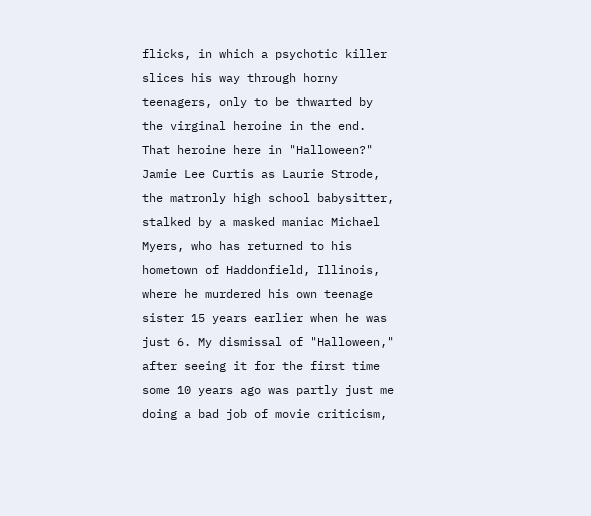flicks, in which a psychotic killer slices his way through horny teenagers, only to be thwarted by the virginal heroine in the end. That heroine here in "Halloween?" Jamie Lee Curtis as Laurie Strode, the matronly high school babysitter, stalked by a masked maniac Michael Myers, who has returned to his hometown of Haddonfield, Illinois, where he murdered his own teenage sister 15 years earlier when he was just 6. My dismissal of "Halloween," after seeing it for the first time some 10 years ago was partly just me doing a bad job of movie criticism,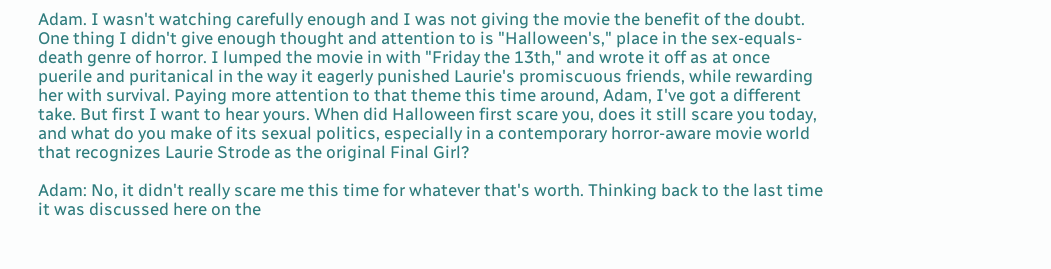Adam. I wasn't watching carefully enough and I was not giving the movie the benefit of the doubt. One thing I didn't give enough thought and attention to is "Halloween's," place in the sex-equals-death genre of horror. I lumped the movie in with "Friday the 13th," and wrote it off as at once puerile and puritanical in the way it eagerly punished Laurie's promiscuous friends, while rewarding her with survival. Paying more attention to that theme this time around, Adam, I've got a different take. But first I want to hear yours. When did Halloween first scare you, does it still scare you today, and what do you make of its sexual politics, especially in a contemporary horror-aware movie world that recognizes Laurie Strode as the original Final Girl?

Adam: No, it didn't really scare me this time for whatever that's worth. Thinking back to the last time it was discussed here on the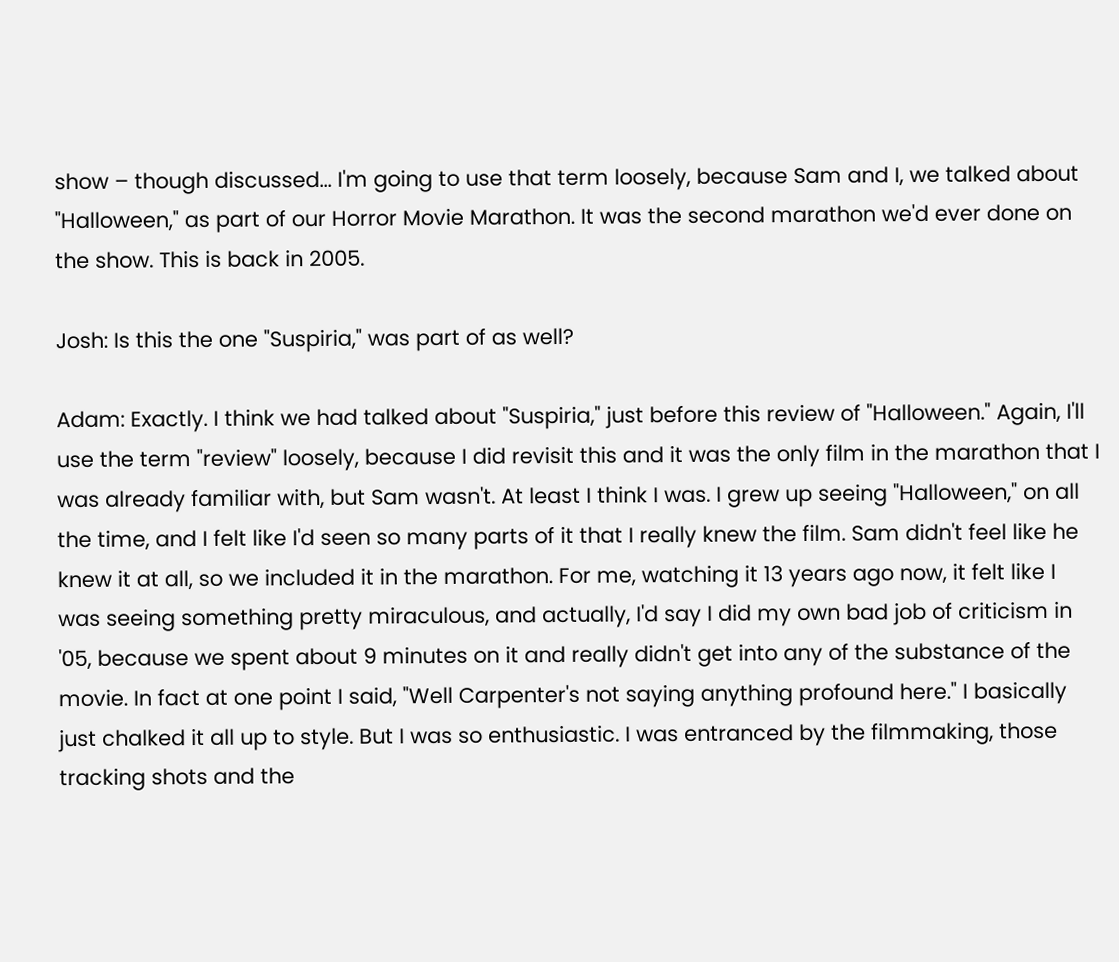show – though discussed... I'm going to use that term loosely, because Sam and I, we talked about "Halloween," as part of our Horror Movie Marathon. It was the second marathon we'd ever done on the show. This is back in 2005.

Josh: Is this the one "Suspiria," was part of as well?

Adam: Exactly. I think we had talked about "Suspiria," just before this review of "Halloween." Again, I'll use the term "review" loosely, because I did revisit this and it was the only film in the marathon that I was already familiar with, but Sam wasn't. At least I think I was. I grew up seeing "Halloween," on all the time, and I felt like I'd seen so many parts of it that I really knew the film. Sam didn't feel like he knew it at all, so we included it in the marathon. For me, watching it 13 years ago now, it felt like I was seeing something pretty miraculous, and actually, I'd say I did my own bad job of criticism in '05, because we spent about 9 minutes on it and really didn't get into any of the substance of the movie. In fact at one point I said, "Well Carpenter's not saying anything profound here." I basically just chalked it all up to style. But I was so enthusiastic. I was entranced by the filmmaking, those tracking shots and the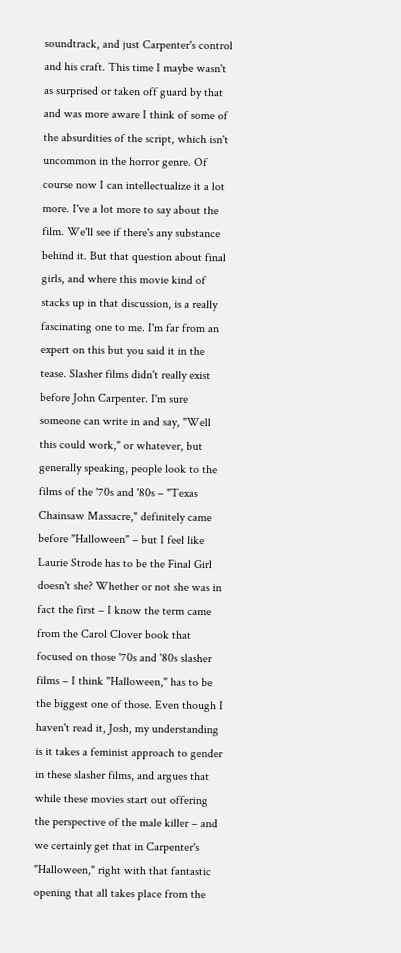soundtrack, and just Carpenter's control and his craft. This time I maybe wasn't as surprised or taken off guard by that and was more aware I think of some of the absurdities of the script, which isn't uncommon in the horror genre. Of course now I can intellectualize it a lot more. I've a lot more to say about the film. We'll see if there's any substance behind it. But that question about final girls, and where this movie kind of stacks up in that discussion, is a really fascinating one to me. I'm far from an expert on this but you said it in the tease. Slasher films didn't really exist before John Carpenter. I'm sure someone can write in and say, "Well this could work," or whatever, but generally speaking, people look to the films of the '70s and '80s – "Texas Chainsaw Massacre," definitely came before "Halloween" – but I feel like Laurie Strode has to be the Final Girl doesn't she? Whether or not she was in fact the first – I know the term came from the Carol Clover book that focused on those '70s and '80s slasher films – I think "Halloween," has to be the biggest one of those. Even though I haven't read it, Josh, my understanding is it takes a feminist approach to gender in these slasher films, and argues that while these movies start out offering the perspective of the male killer – and we certainly get that in Carpenter's "Halloween," right with that fantastic opening that all takes place from the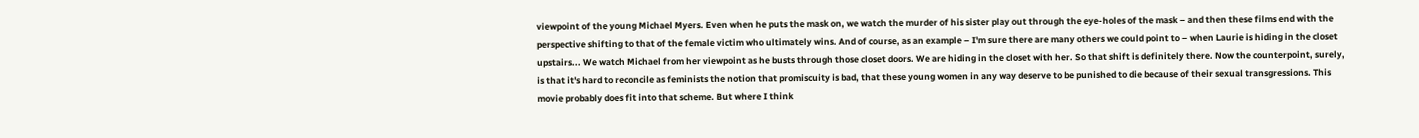viewpoint of the young Michael Myers. Even when he puts the mask on, we watch the murder of his sister play out through the eye-holes of the mask – and then these films end with the perspective shifting to that of the female victim who ultimately wins. And of course, as an example – I'm sure there are many others we could point to – when Laurie is hiding in the closet upstairs... We watch Michael from her viewpoint as he busts through those closet doors. We are hiding in the closet with her. So that shift is definitely there. Now the counterpoint, surely, is that it's hard to reconcile as feminists the notion that promiscuity is bad, that these young women in any way deserve to be punished to die because of their sexual transgressions. This movie probably does fit into that scheme. But where I think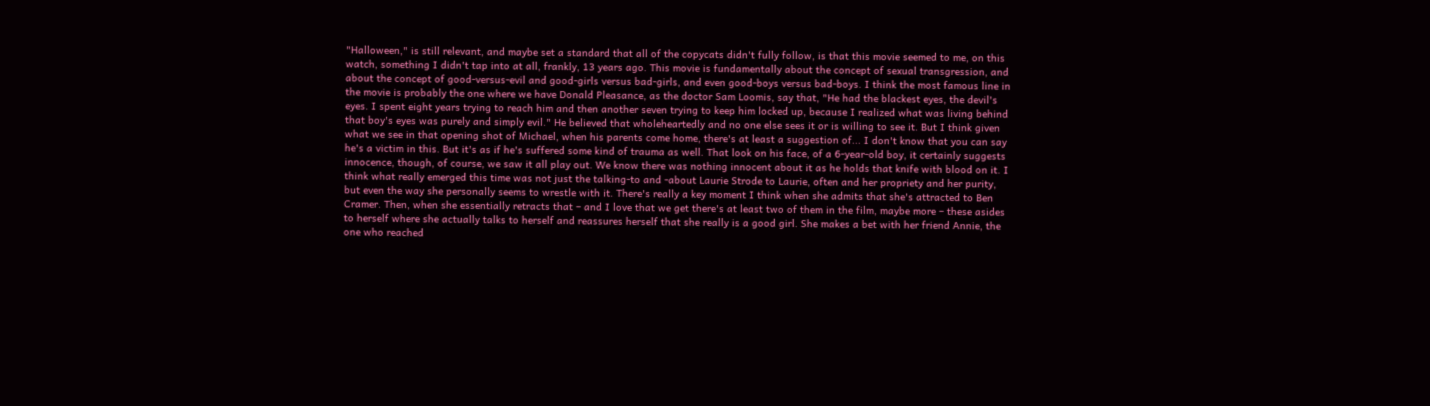"Halloween," is still relevant, and maybe set a standard that all of the copycats didn't fully follow, is that this movie seemed to me, on this watch, something I didn't tap into at all, frankly, 13 years ago. This movie is fundamentally about the concept of sexual transgression, and about the concept of good-versus-evil and good-girls versus bad-girls, and even good-boys versus bad-boys. I think the most famous line in the movie is probably the one where we have Donald Pleasance, as the doctor Sam Loomis, say that, "He had the blackest eyes, the devil's eyes. I spent eight years trying to reach him and then another seven trying to keep him locked up, because I realized what was living behind that boy's eyes was purely and simply evil." He believed that wholeheartedly and no one else sees it or is willing to see it. But I think given what we see in that opening shot of Michael, when his parents come home, there's at least a suggestion of... I don't know that you can say he's a victim in this. But it's as if he's suffered some kind of trauma as well. That look on his face, of a 6-year-old boy, it certainly suggests innocence, though, of course, we saw it all play out. We know there was nothing innocent about it as he holds that knife with blood on it. I think what really emerged this time was not just the talking-to and -about Laurie Strode to Laurie, often and her propriety and her purity, but even the way she personally seems to wrestle with it. There's really a key moment I think when she admits that she's attracted to Ben Cramer. Then, when she essentially retracts that – and I love that we get there's at least two of them in the film, maybe more – these asides to herself where she actually talks to herself and reassures herself that she really is a good girl. She makes a bet with her friend Annie, the one who reached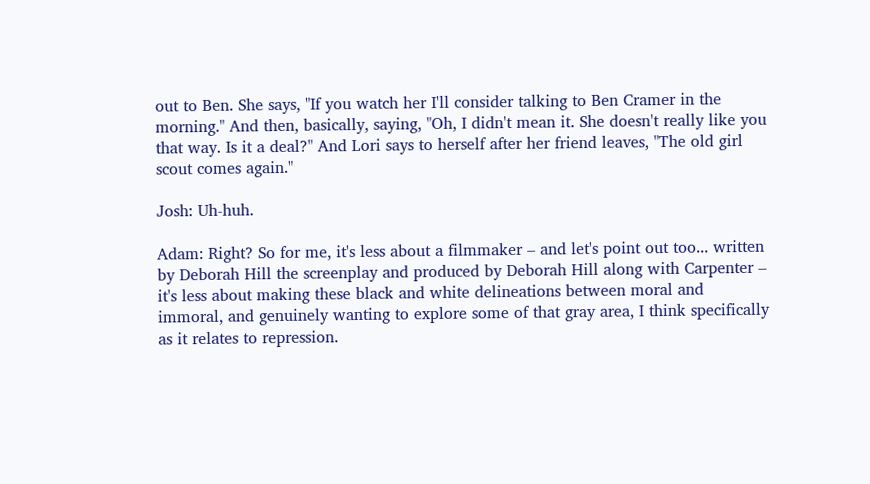out to Ben. She says, "If you watch her I'll consider talking to Ben Cramer in the morning." And then, basically, saying, "Oh, I didn't mean it. She doesn't really like you that way. Is it a deal?" And Lori says to herself after her friend leaves, "The old girl scout comes again."

Josh: Uh-huh.

Adam: Right? So for me, it's less about a filmmaker – and let's point out too... written by Deborah Hill the screenplay and produced by Deborah Hill along with Carpenter – it's less about making these black and white delineations between moral and immoral, and genuinely wanting to explore some of that gray area, I think specifically as it relates to repression.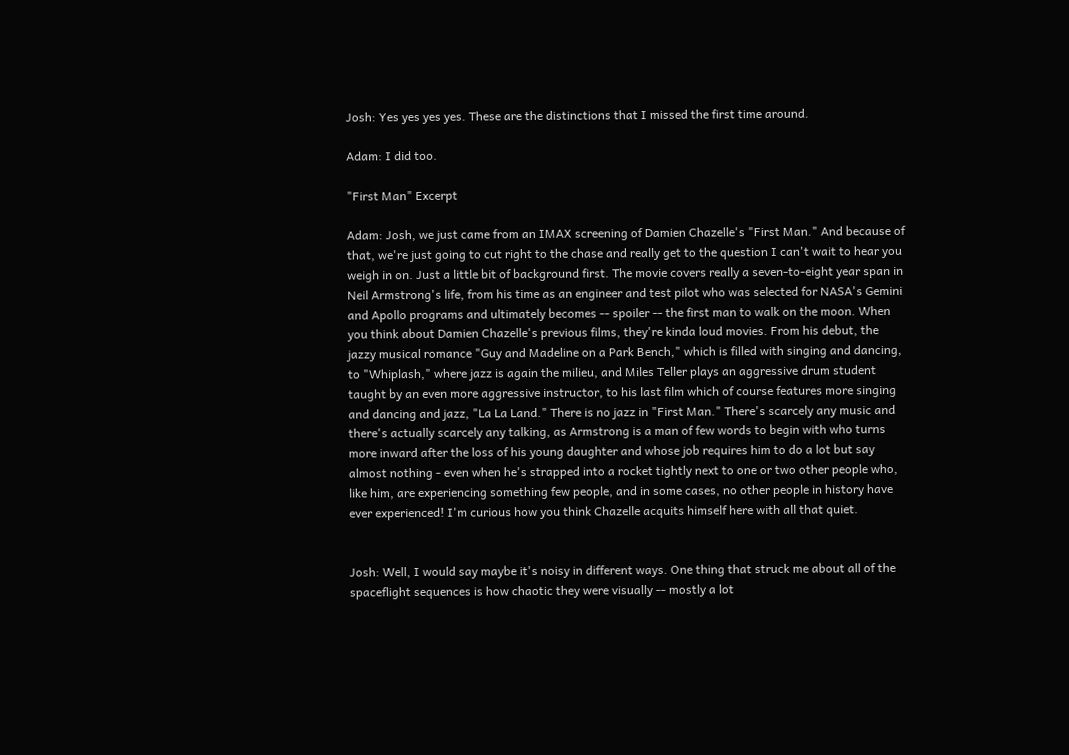Josh: Yes yes yes yes. These are the distinctions that I missed the first time around.

Adam: I did too.

"First Man" Excerpt

Adam: Josh, we just came from an IMAX screening of Damien Chazelle's "First Man." And because of that, we're just going to cut right to the chase and really get to the question I can't wait to hear you weigh in on. Just a little bit of background first. The movie covers really a seven-to-eight year span in Neil Armstrong's life, from his time as an engineer and test pilot who was selected for NASA's Gemini and Apollo programs and ultimately becomes -- spoiler -- the first man to walk on the moon. When you think about Damien Chazelle's previous films, they're kinda loud movies. From his debut, the jazzy musical romance "Guy and Madeline on a Park Bench," which is filled with singing and dancing, to "Whiplash," where jazz is again the milieu, and Miles Teller plays an aggressive drum student taught by an even more aggressive instructor, to his last film which of course features more singing and dancing and jazz, "La La Land." There is no jazz in "First Man." There's scarcely any music and there's actually scarcely any talking, as Armstrong is a man of few words to begin with who turns more inward after the loss of his young daughter and whose job requires him to do a lot but say almost nothing - even when he's strapped into a rocket tightly next to one or two other people who, like him, are experiencing something few people, and in some cases, no other people in history have ever experienced! I'm curious how you think Chazelle acquits himself here with all that quiet.


Josh: Well, I would say maybe it's noisy in different ways. One thing that struck me about all of the spaceflight sequences is how chaotic they were visually -- mostly a lot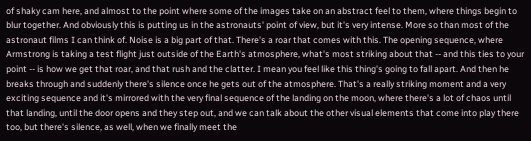of shaky cam here, and almost to the point where some of the images take on an abstract feel to them, where things begin to blur together. And obviously this is putting us in the astronauts' point of view, but it's very intense. More so than most of the astronaut films I can think of. Noise is a big part of that. There's a roar that comes with this. The opening sequence, where Armstrong is taking a test flight just outside of the Earth's atmosphere, what's most striking about that -- and this ties to your point -- is how we get that roar, and that rush and the clatter. I mean you feel like this thing's going to fall apart. And then he breaks through and suddenly there's silence once he gets out of the atmosphere. That's a really striking moment and a very exciting sequence and it's mirrored with the very final sequence of the landing on the moon, where there's a lot of chaos until that landing, until the door opens and they step out, and we can talk about the other visual elements that come into play there too, but there's silence, as well, when we finally meet the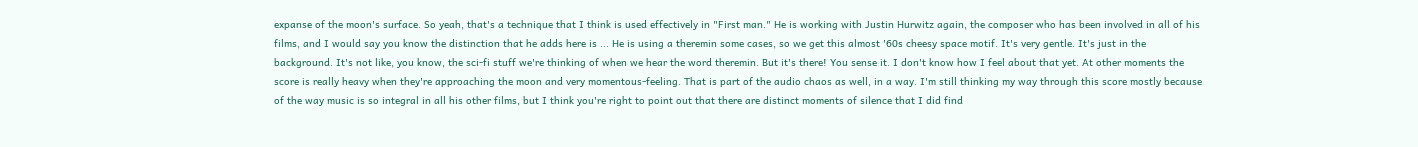expanse of the moon's surface. So yeah, that's a technique that I think is used effectively in "First man." He is working with Justin Hurwitz again, the composer who has been involved in all of his films, and I would say you know the distinction that he adds here is ... He is using a theremin some cases, so we get this almost '60s cheesy space motif. It's very gentle. It's just in the background. It's not like, you know, the sci-fi stuff we're thinking of when we hear the word theremin. But it's there! You sense it. I don't know how I feel about that yet. At other moments the score is really heavy when they're approaching the moon and very momentous-feeling. That is part of the audio chaos as well, in a way. I'm still thinking my way through this score mostly because of the way music is so integral in all his other films, but I think you're right to point out that there are distinct moments of silence that I did find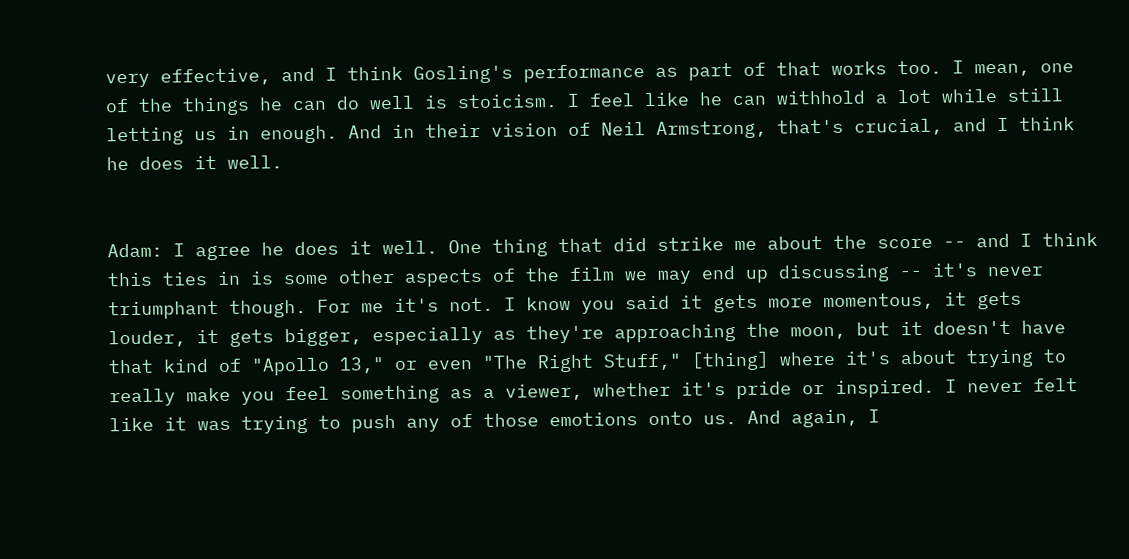very effective, and I think Gosling's performance as part of that works too. I mean, one of the things he can do well is stoicism. I feel like he can withhold a lot while still letting us in enough. And in their vision of Neil Armstrong, that's crucial, and I think he does it well.


Adam: I agree he does it well. One thing that did strike me about the score -- and I think this ties in is some other aspects of the film we may end up discussing -- it's never triumphant though. For me it's not. I know you said it gets more momentous, it gets louder, it gets bigger, especially as they're approaching the moon, but it doesn't have that kind of "Apollo 13," or even "The Right Stuff," [thing] where it's about trying to really make you feel something as a viewer, whether it's pride or inspired. I never felt like it was trying to push any of those emotions onto us. And again, I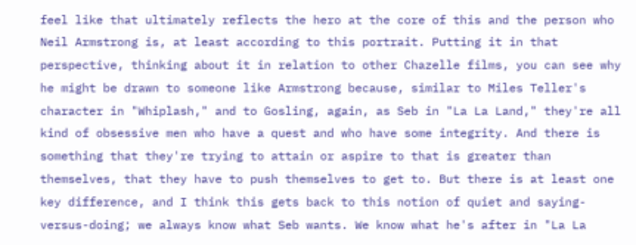feel like that ultimately reflects the hero at the core of this and the person who Neil Armstrong is, at least according to this portrait. Putting it in that perspective, thinking about it in relation to other Chazelle films, you can see why he might be drawn to someone like Armstrong because, similar to Miles Teller's character in "Whiplash," and to Gosling, again, as Seb in "La La Land," they're all kind of obsessive men who have a quest and who have some integrity. And there is something that they're trying to attain or aspire to that is greater than themselves, that they have to push themselves to get to. But there is at least one key difference, and I think this gets back to this notion of quiet and saying-versus-doing; we always know what Seb wants. We know what he's after in "La La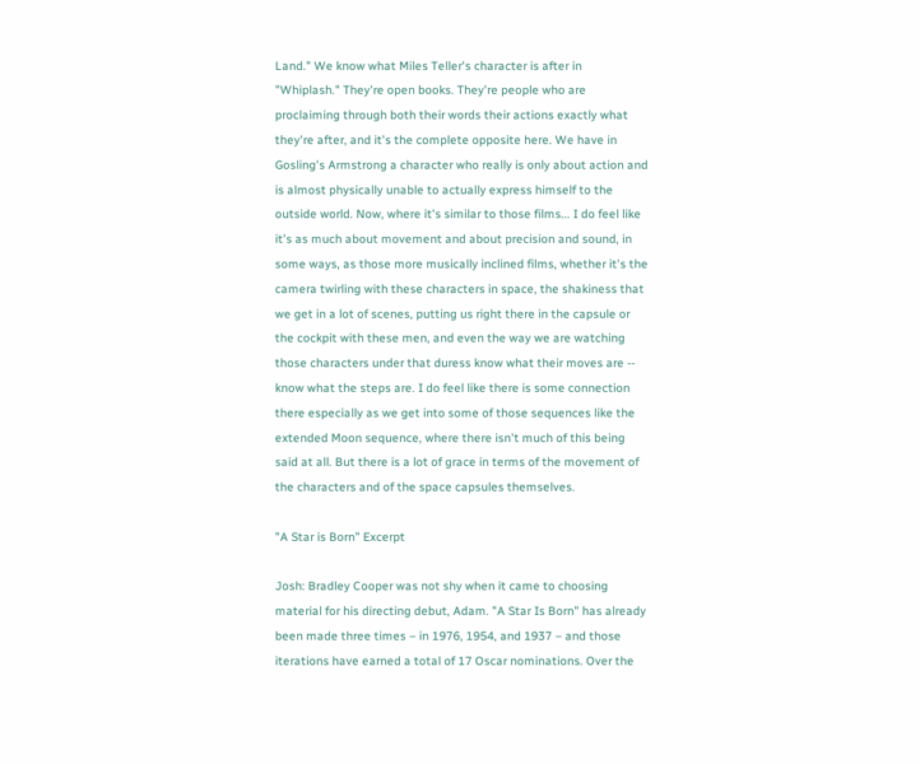Land." We know what Miles Teller's character is after in "Whiplash." They're open books. They're people who are proclaiming through both their words their actions exactly what they're after, and it's the complete opposite here. We have in Gosling's Armstrong a character who really is only about action and is almost physically unable to actually express himself to the outside world. Now, where it's similar to those films... I do feel like it's as much about movement and about precision and sound, in some ways, as those more musically inclined films, whether it's the camera twirling with these characters in space, the shakiness that we get in a lot of scenes, putting us right there in the capsule or the cockpit with these men, and even the way we are watching those characters under that duress know what their moves are -- know what the steps are. I do feel like there is some connection there especially as we get into some of those sequences like the extended Moon sequence, where there isn't much of this being said at all. But there is a lot of grace in terms of the movement of the characters and of the space capsules themselves.

"A Star is Born" Excerpt

Josh: Bradley Cooper was not shy when it came to choosing material for his directing debut, Adam. "A Star Is Born" has already been made three times – in 1976, 1954, and 1937 – and those iterations have earned a total of 17 Oscar nominations. Over the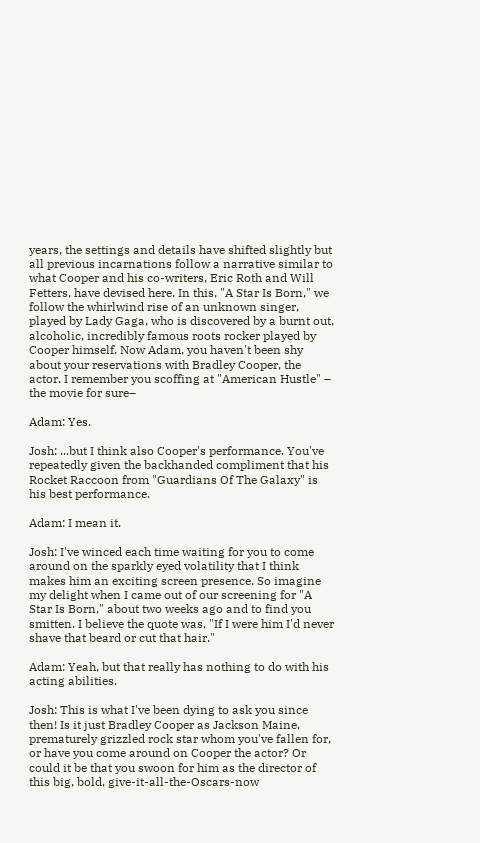years, the settings and details have shifted slightly but all previous incarnations follow a narrative similar to what Cooper and his co-writers, Eric Roth and Will Fetters, have devised here. In this, "A Star Is Born," we follow the whirlwind rise of an unknown singer, played by Lady Gaga, who is discovered by a burnt out, alcoholic, incredibly famous roots rocker played by Cooper himself. Now Adam, you haven't been shy about your reservations with Bradley Cooper, the actor. I remember you scoffing at "American Hustle" – the movie for sure–

Adam: Yes.

Josh: ...but I think also Cooper's performance. You've repeatedly given the backhanded compliment that his Rocket Raccoon from "Guardians Of The Galaxy" is his best performance.

Adam: I mean it.

Josh: I've winced each time waiting for you to come around on the sparkly eyed volatility that I think makes him an exciting screen presence. So imagine my delight when I came out of our screening for "A Star Is Born," about two weeks ago and to find you smitten. I believe the quote was, "If I were him I'd never shave that beard or cut that hair."

Adam: Yeah, but that really has nothing to do with his acting abilities.

Josh: This is what I've been dying to ask you since then! Is it just Bradley Cooper as Jackson Maine, prematurely grizzled rock star whom you've fallen for, or have you come around on Cooper the actor? Or could it be that you swoon for him as the director of this big, bold, give-it-all-the-Oscars-now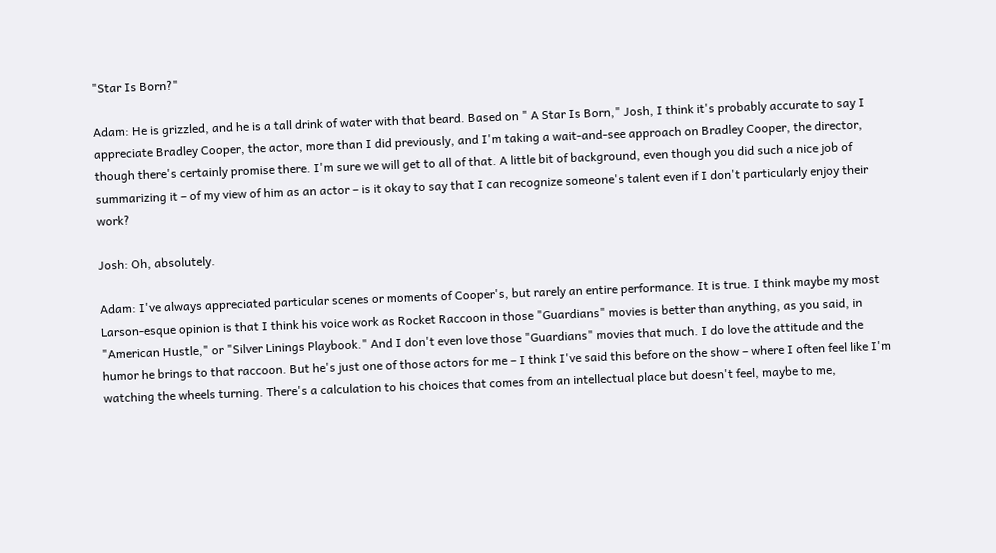"Star Is Born?"

Adam: He is grizzled, and he is a tall drink of water with that beard. Based on " A Star Is Born," Josh, I think it's probably accurate to say I appreciate Bradley Cooper, the actor, more than I did previously, and I'm taking a wait-and-see approach on Bradley Cooper, the director, though there's certainly promise there. I'm sure we will get to all of that. A little bit of background, even though you did such a nice job of summarizing it – of my view of him as an actor – is it okay to say that I can recognize someone's talent even if I don't particularly enjoy their work?

Josh: Oh, absolutely.

Adam: I've always appreciated particular scenes or moments of Cooper's, but rarely an entire performance. It is true. I think maybe my most Larson-esque opinion is that I think his voice work as Rocket Raccoon in those "Guardians" movies is better than anything, as you said, in "American Hustle," or "Silver Linings Playbook." And I don't even love those "Guardians" movies that much. I do love the attitude and the humor he brings to that raccoon. But he's just one of those actors for me – I think I've said this before on the show – where I often feel like I'm watching the wheels turning. There's a calculation to his choices that comes from an intellectual place but doesn't feel, maybe to me,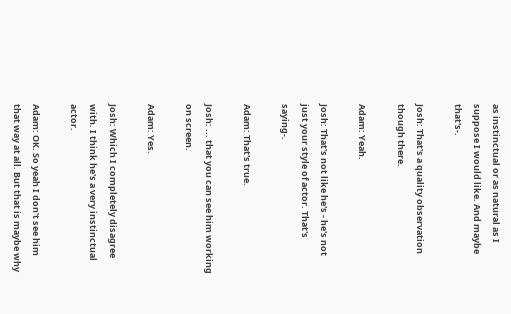as instinctual or as natural as I suppose I would like. And maybe that's-.

Josh: That's a quality observation though there.

Adam: Yeah.

Josh: That's not like he's - he's not just your style of actor. That's saying-.

Adam: That's true.

Josh: ... that you can see him working on screen.

Adam: Yes.

Josh: Which I completely disagree with. I think he's a very instinctual actor.

Adam: OK. So yeah I don't see him that way at all. But that is maybe why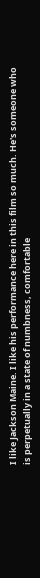I like Jackson Maine. I like his performance here in this film so much. He's someone who is perpetually in a state of numbness, comfortable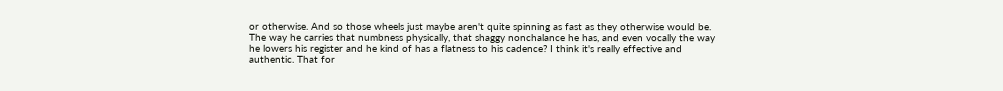or otherwise. And so those wheels just maybe aren't quite spinning as fast as they otherwise would be. The way he carries that numbness physically, that shaggy nonchalance he has, and even vocally the way he lowers his register and he kind of has a flatness to his cadence? I think it's really effective and authentic. That for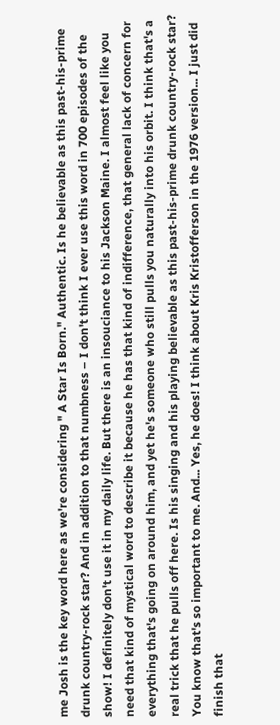me Josh is the key word here as we're considering " A Star Is Born." Authentic. Is he believable as this past-his-prime drunk country-rock star? And in addition to that numbness – I don't think I ever use this word in 700 episodes of the show! I definitely don't use it in my daily life. But there is an insouciance to his Jackson Maine. I almost feel like you need that kind of mystical word to describe it because he has that kind of indifference, that general lack of concern for everything that's going on around him, and yet he's someone who still pulls you naturally into his orbit. I think that's a real trick that he pulls off here. Is his singing and his playing believable as this past-his-prime drunk country-rock star? You know that's so important to me. And... Yes, he does! I think about Kris Kristofferson in the 1976 version... I just did finish that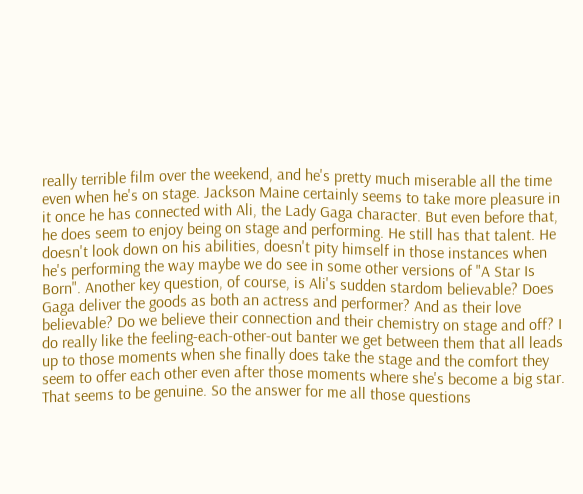really terrible film over the weekend, and he's pretty much miserable all the time even when he's on stage. Jackson Maine certainly seems to take more pleasure in it once he has connected with Ali, the Lady Gaga character. But even before that, he does seem to enjoy being on stage and performing. He still has that talent. He doesn't look down on his abilities, doesn't pity himself in those instances when he's performing the way maybe we do see in some other versions of "A Star Is Born". Another key question, of course, is Ali's sudden stardom believable? Does Gaga deliver the goods as both an actress and performer? And as their love believable? Do we believe their connection and their chemistry on stage and off? I do really like the feeling-each-other-out banter we get between them that all leads up to those moments when she finally does take the stage and the comfort they seem to offer each other even after those moments where she's become a big star. That seems to be genuine. So the answer for me all those questions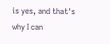is yes, and that's why I can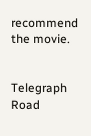recommend the movie.


Telegraph Road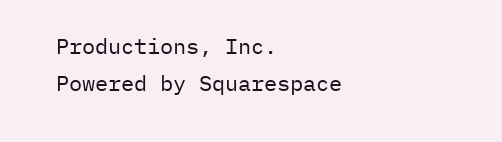Productions, Inc.
Powered by Squarespace